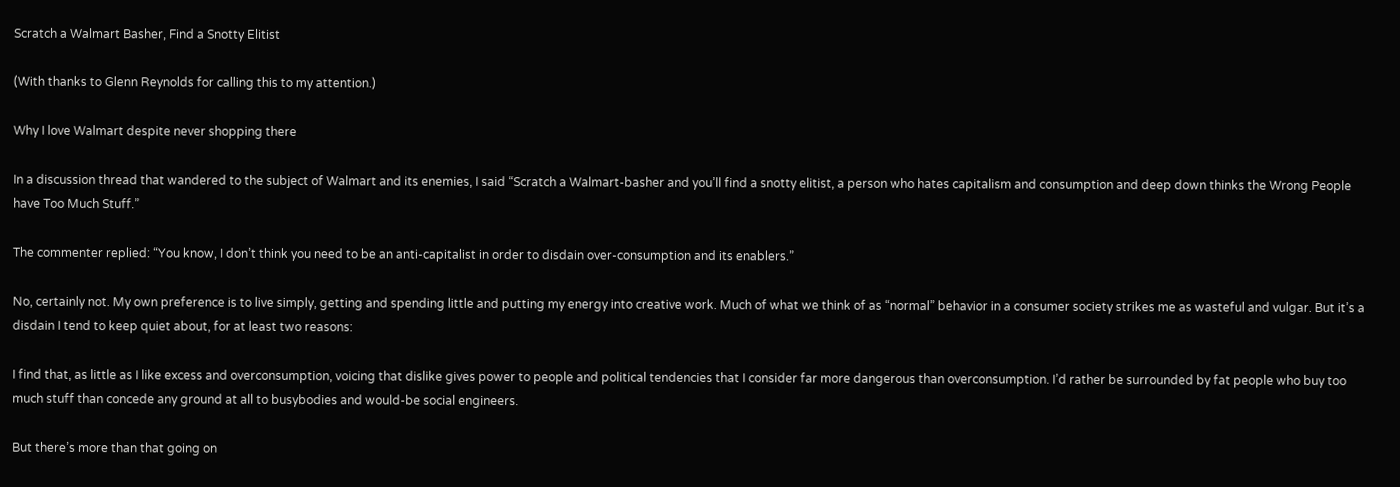Scratch a Walmart Basher, Find a Snotty Elitist

(With thanks to Glenn Reynolds for calling this to my attention.)

Why I love Walmart despite never shopping there

In a discussion thread that wandered to the subject of Walmart and its enemies, I said “Scratch a Walmart-basher and you’ll find a snotty elitist, a person who hates capitalism and consumption and deep down thinks the Wrong People have Too Much Stuff.”

The commenter replied: “You know, I don’t think you need to be an anti-capitalist in order to disdain over-consumption and its enablers.”

No, certainly not. My own preference is to live simply, getting and spending little and putting my energy into creative work. Much of what we think of as “normal” behavior in a consumer society strikes me as wasteful and vulgar. But it’s a disdain I tend to keep quiet about, for at least two reasons:

I find that, as little as I like excess and overconsumption, voicing that dislike gives power to people and political tendencies that I consider far more dangerous than overconsumption. I’d rather be surrounded by fat people who buy too much stuff than concede any ground at all to busybodies and would-be social engineers.

But there’s more than that going on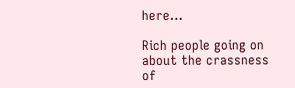here…

Rich people going on about the crassness of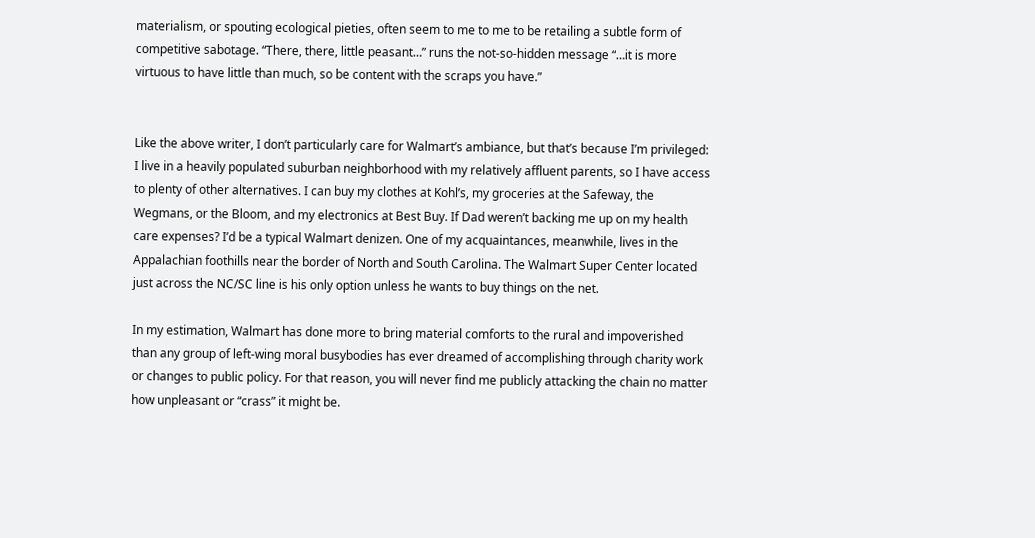materialism, or spouting ecological pieties, often seem to me to me to be retailing a subtle form of competitive sabotage. “There, there, little peasant…” runs the not-so-hidden message “…it is more virtuous to have little than much, so be content with the scraps you have.”


Like the above writer, I don’t particularly care for Walmart’s ambiance, but that’s because I’m privileged: I live in a heavily populated suburban neighborhood with my relatively affluent parents, so I have access to plenty of other alternatives. I can buy my clothes at Kohl’s, my groceries at the Safeway, the Wegmans, or the Bloom, and my electronics at Best Buy. If Dad weren’t backing me up on my health care expenses? I’d be a typical Walmart denizen. One of my acquaintances, meanwhile, lives in the Appalachian foothills near the border of North and South Carolina. The Walmart Super Center located just across the NC/SC line is his only option unless he wants to buy things on the net.

In my estimation, Walmart has done more to bring material comforts to the rural and impoverished than any group of left-wing moral busybodies has ever dreamed of accomplishing through charity work or changes to public policy. For that reason, you will never find me publicly attacking the chain no matter how unpleasant or “crass” it might be.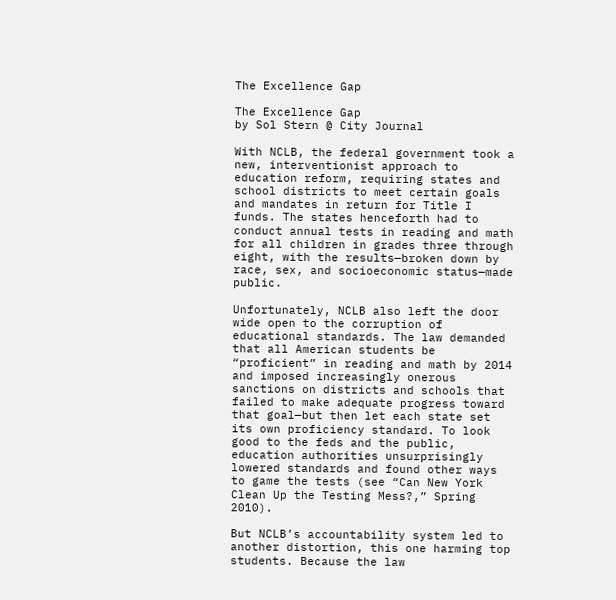The Excellence Gap

The Excellence Gap
by Sol Stern @ City Journal

With NCLB, the federal government took a new, interventionist approach to education reform, requiring states and school districts to meet certain goals and mandates in return for Title I funds. The states henceforth had to conduct annual tests in reading and math for all children in grades three through eight, with the results—broken down by race, sex, and socioeconomic status—made public.

Unfortunately, NCLB also left the door wide open to the corruption of educational standards. The law demanded that all American students be “proficient” in reading and math by 2014 and imposed increasingly onerous sanctions on districts and schools that failed to make adequate progress toward that goal—but then let each state set its own proficiency standard. To look good to the feds and the public, education authorities unsurprisingly lowered standards and found other ways to game the tests (see “Can New York Clean Up the Testing Mess?,” Spring 2010).

But NCLB’s accountability system led to another distortion, this one harming top students. Because the law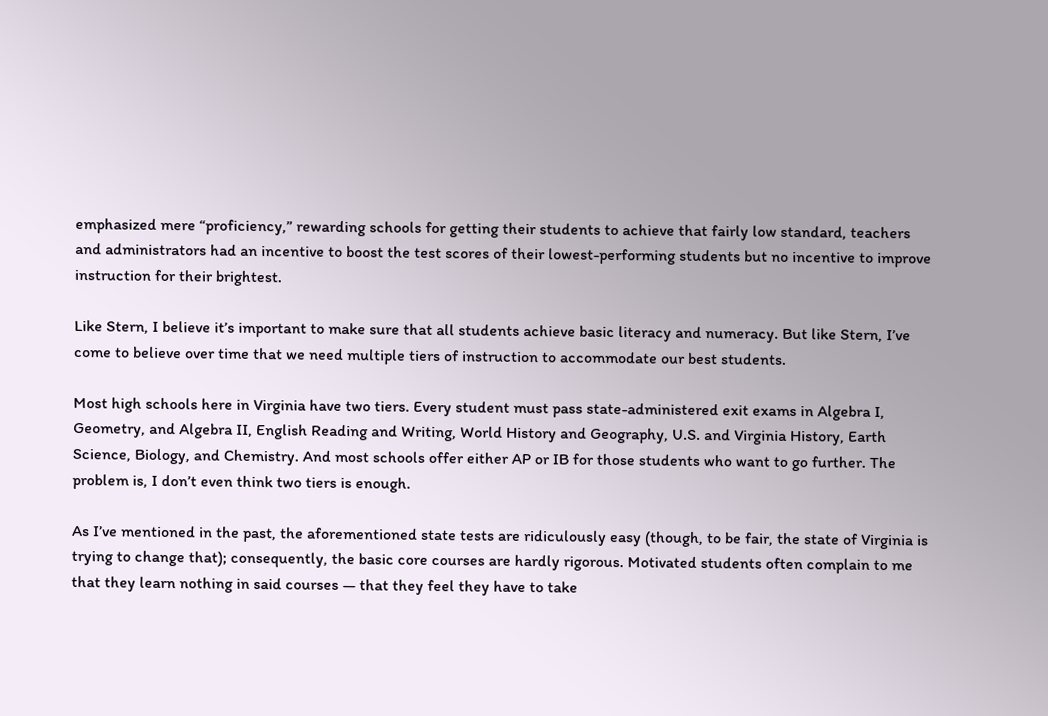emphasized mere “proficiency,” rewarding schools for getting their students to achieve that fairly low standard, teachers and administrators had an incentive to boost the test scores of their lowest-performing students but no incentive to improve instruction for their brightest.

Like Stern, I believe it’s important to make sure that all students achieve basic literacy and numeracy. But like Stern, I’ve come to believe over time that we need multiple tiers of instruction to accommodate our best students.

Most high schools here in Virginia have two tiers. Every student must pass state-administered exit exams in Algebra I, Geometry, and Algebra II, English Reading and Writing, World History and Geography, U.S. and Virginia History, Earth Science, Biology, and Chemistry. And most schools offer either AP or IB for those students who want to go further. The problem is, I don’t even think two tiers is enough.

As I’ve mentioned in the past, the aforementioned state tests are ridiculously easy (though, to be fair, the state of Virginia is trying to change that); consequently, the basic core courses are hardly rigorous. Motivated students often complain to me that they learn nothing in said courses — that they feel they have to take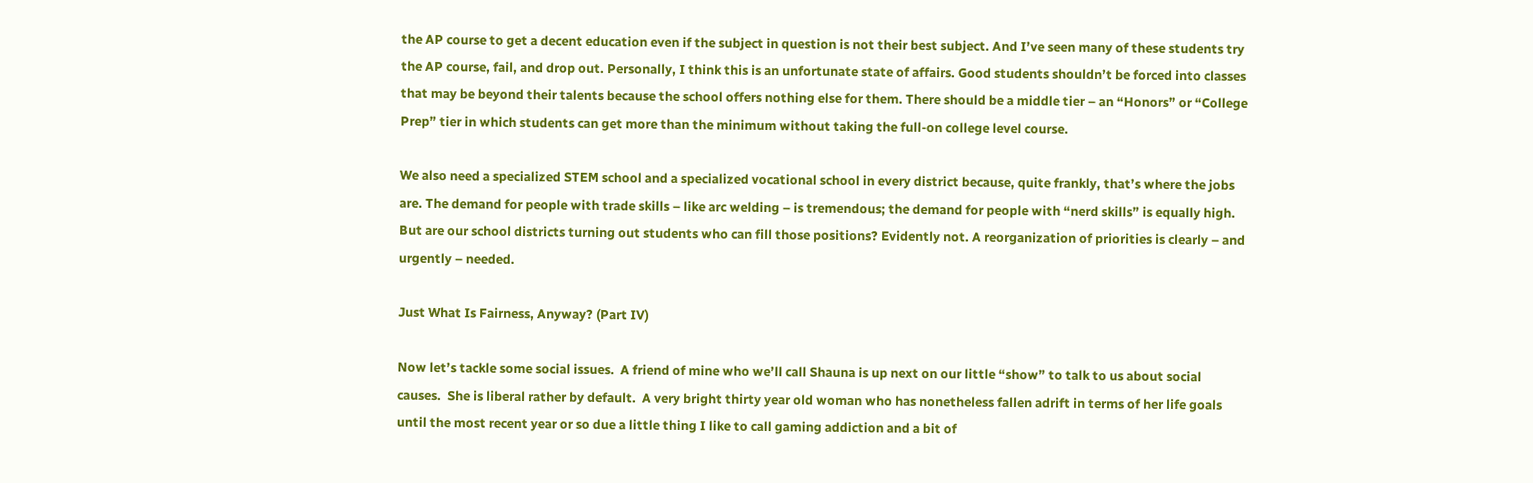the AP course to get a decent education even if the subject in question is not their best subject. And I’ve seen many of these students try the AP course, fail, and drop out. Personally, I think this is an unfortunate state of affairs. Good students shouldn’t be forced into classes that may be beyond their talents because the school offers nothing else for them. There should be a middle tier – an “Honors” or “College Prep” tier in which students can get more than the minimum without taking the full-on college level course.

We also need a specialized STEM school and a specialized vocational school in every district because, quite frankly, that’s where the jobs are. The demand for people with trade skills – like arc welding – is tremendous; the demand for people with “nerd skills” is equally high. But are our school districts turning out students who can fill those positions? Evidently not. A reorganization of priorities is clearly – and urgently – needed.

Just What Is Fairness, Anyway? (Part IV)

Now let’s tackle some social issues.  A friend of mine who we’ll call Shauna is up next on our little “show” to talk to us about social causes.  She is liberal rather by default.  A very bright thirty year old woman who has nonetheless fallen adrift in terms of her life goals until the most recent year or so due a little thing I like to call gaming addiction and a bit of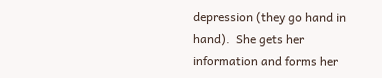depression (they go hand in hand).  She gets her information and forms her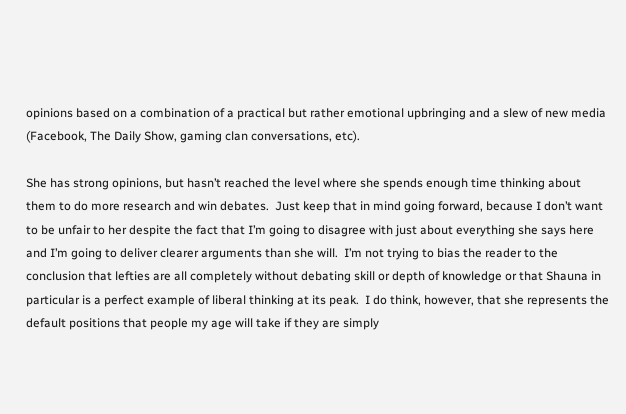opinions based on a combination of a practical but rather emotional upbringing and a slew of new media (Facebook, The Daily Show, gaming clan conversations, etc).

She has strong opinions, but hasn’t reached the level where she spends enough time thinking about them to do more research and win debates.  Just keep that in mind going forward, because I don’t want to be unfair to her despite the fact that I’m going to disagree with just about everything she says here and I’m going to deliver clearer arguments than she will.  I’m not trying to bias the reader to the conclusion that lefties are all completely without debating skill or depth of knowledge or that Shauna in particular is a perfect example of liberal thinking at its peak.  I do think, however, that she represents the default positions that people my age will take if they are simply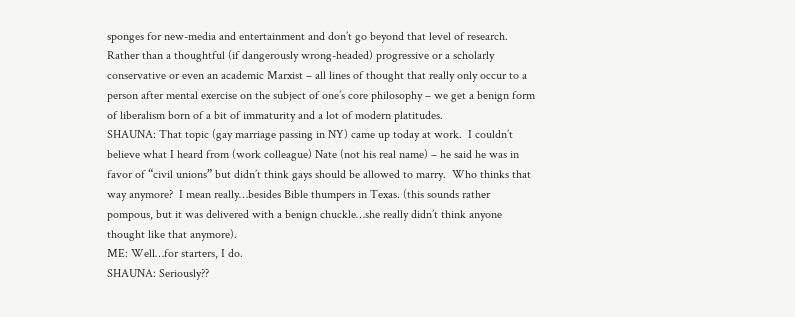sponges for new-media and entertainment and don’t go beyond that level of research.  Rather than a thoughtful (if dangerously wrong-headed) progressive or a scholarly conservative or even an academic Marxist – all lines of thought that really only occur to a person after mental exercise on the subject of one’s core philosophy – we get a benign form of liberalism born of a bit of immaturity and a lot of modern platitudes.
SHAUNA: That topic (gay marriage passing in NY) came up today at work.  I couldn’t believe what I heard from (work colleague) Nate (not his real name) – he said he was in favor of “civil unions” but didn’t think gays should be allowed to marry.  Who thinks that way anymore?  I mean really…besides Bible thumpers in Texas. (this sounds rather pompous, but it was delivered with a benign chuckle…she really didn’t think anyone thought like that anymore).
ME: Well…for starters, I do.
SHAUNA: Seriously??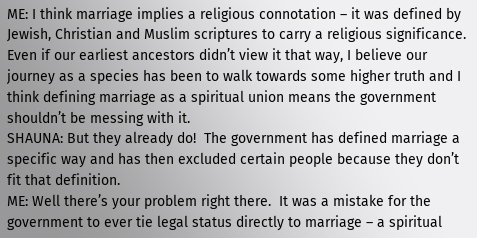ME: I think marriage implies a religious connotation – it was defined by Jewish, Christian and Muslim scriptures to carry a religious significance.  Even if our earliest ancestors didn’t view it that way, I believe our journey as a species has been to walk towards some higher truth and I think defining marriage as a spiritual union means the government shouldn’t be messing with it.
SHAUNA: But they already do!  The government has defined marriage a specific way and has then excluded certain people because they don’t fit that definition.
ME: Well there’s your problem right there.  It was a mistake for the government to ever tie legal status directly to marriage – a spiritual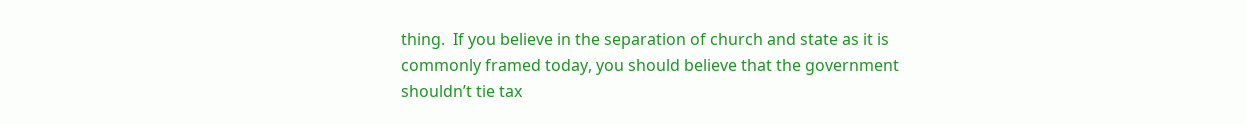thing.  If you believe in the separation of church and state as it is commonly framed today, you should believe that the government shouldn’t tie tax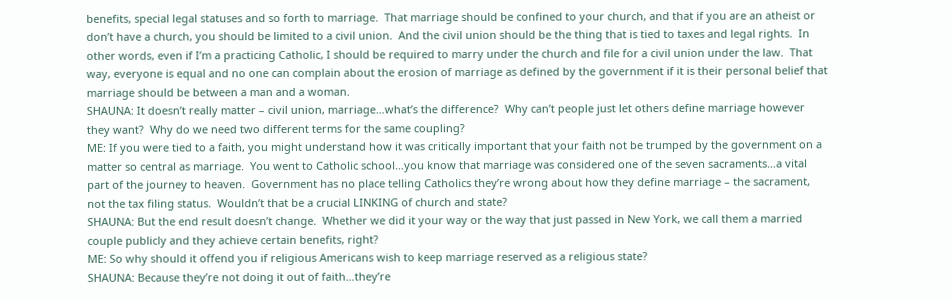benefits, special legal statuses and so forth to marriage.  That marriage should be confined to your church, and that if you are an atheist or don’t have a church, you should be limited to a civil union.  And the civil union should be the thing that is tied to taxes and legal rights.  In other words, even if I’m a practicing Catholic, I should be required to marry under the church and file for a civil union under the law.  That way, everyone is equal and no one can complain about the erosion of marriage as defined by the government if it is their personal belief that marriage should be between a man and a woman.
SHAUNA: It doesn’t really matter – civil union, marriage…what’s the difference?  Why can’t people just let others define marriage however they want?  Why do we need two different terms for the same coupling?
ME: If you were tied to a faith, you might understand how it was critically important that your faith not be trumped by the government on a matter so central as marriage.  You went to Catholic school…you know that marriage was considered one of the seven sacraments…a vital part of the journey to heaven.  Government has no place telling Catholics they’re wrong about how they define marriage – the sacrament, not the tax filing status.  Wouldn’t that be a crucial LINKING of church and state?
SHAUNA: But the end result doesn’t change.  Whether we did it your way or the way that just passed in New York, we call them a married couple publicly and they achieve certain benefits, right?
ME: So why should it offend you if religious Americans wish to keep marriage reserved as a religious state?
SHAUNA: Because they’re not doing it out of faith…they’re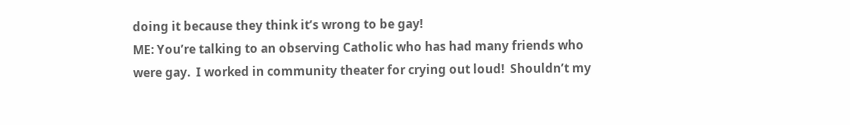doing it because they think it’s wrong to be gay!
ME: You’re talking to an observing Catholic who has had many friends who were gay.  I worked in community theater for crying out loud!  Shouldn’t my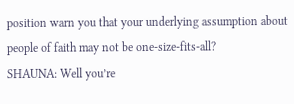position warn you that your underlying assumption about people of faith may not be one-size-fits-all?
SHAUNA: Well you’re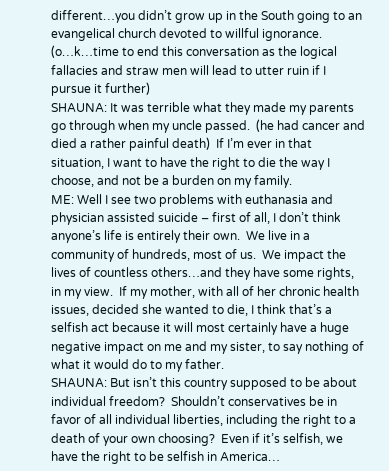different…you didn’t grow up in the South going to an evangelical church devoted to willful ignorance.  (o…k…time to end this conversation as the logical fallacies and straw men will lead to utter ruin if I pursue it further)
SHAUNA: It was terrible what they made my parents go through when my uncle passed.  (he had cancer and died a rather painful death)  If I’m ever in that situation, I want to have the right to die the way I choose, and not be a burden on my family.
ME: Well I see two problems with euthanasia and physician assisted suicide – first of all, I don’t think anyone’s life is entirely their own.  We live in a community of hundreds, most of us.  We impact the lives of countless others…and they have some rights, in my view.  If my mother, with all of her chronic health issues, decided she wanted to die, I think that’s a selfish act because it will most certainly have a huge negative impact on me and my sister, to say nothing of what it would do to my father.
SHAUNA: But isn’t this country supposed to be about individual freedom?  Shouldn’t conservatives be in favor of all individual liberties, including the right to a death of your own choosing?  Even if it’s selfish, we have the right to be selfish in America…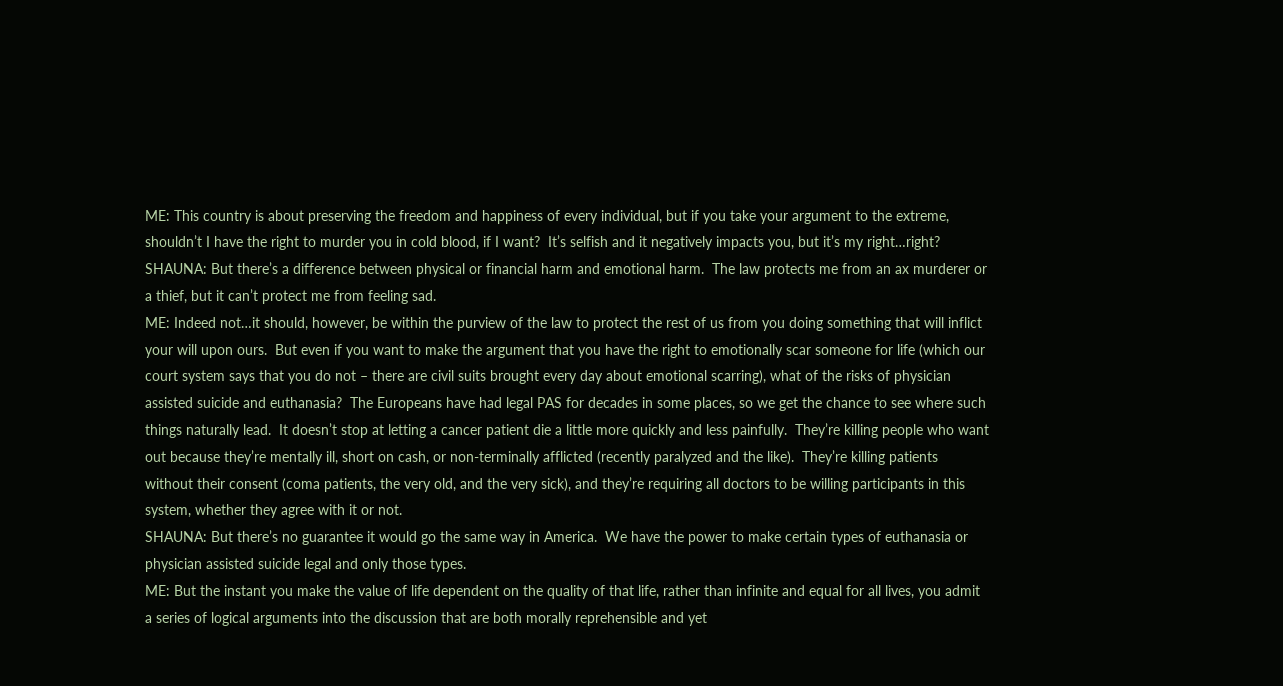ME: This country is about preserving the freedom and happiness of every individual, but if you take your argument to the extreme, shouldn’t I have the right to murder you in cold blood, if I want?  It’s selfish and it negatively impacts you, but it’s my right…right?
SHAUNA: But there’s a difference between physical or financial harm and emotional harm.  The law protects me from an ax murderer or a thief, but it can’t protect me from feeling sad.
ME: Indeed not…it should, however, be within the purview of the law to protect the rest of us from you doing something that will inflict your will upon ours.  But even if you want to make the argument that you have the right to emotionally scar someone for life (which our court system says that you do not – there are civil suits brought every day about emotional scarring), what of the risks of physician assisted suicide and euthanasia?  The Europeans have had legal PAS for decades in some places, so we get the chance to see where such things naturally lead.  It doesn’t stop at letting a cancer patient die a little more quickly and less painfully.  They’re killing people who want out because they’re mentally ill, short on cash, or non-terminally afflicted (recently paralyzed and the like).  They’re killing patients without their consent (coma patients, the very old, and the very sick), and they’re requiring all doctors to be willing participants in this system, whether they agree with it or not.
SHAUNA: But there’s no guarantee it would go the same way in America.  We have the power to make certain types of euthanasia or physician assisted suicide legal and only those types.
ME: But the instant you make the value of life dependent on the quality of that life, rather than infinite and equal for all lives, you admit a series of logical arguments into the discussion that are both morally reprehensible and yet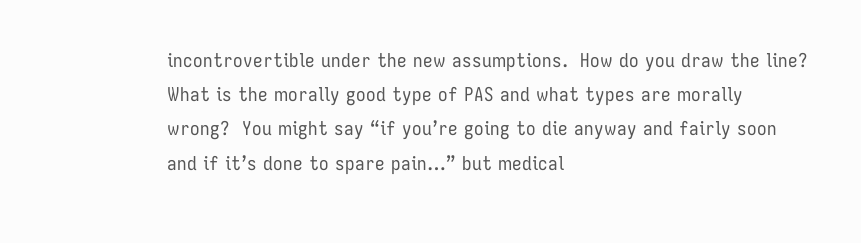incontrovertible under the new assumptions.  How do you draw the line?  What is the morally good type of PAS and what types are morally wrong?  You might say “if you’re going to die anyway and fairly soon and if it’s done to spare pain…” but medical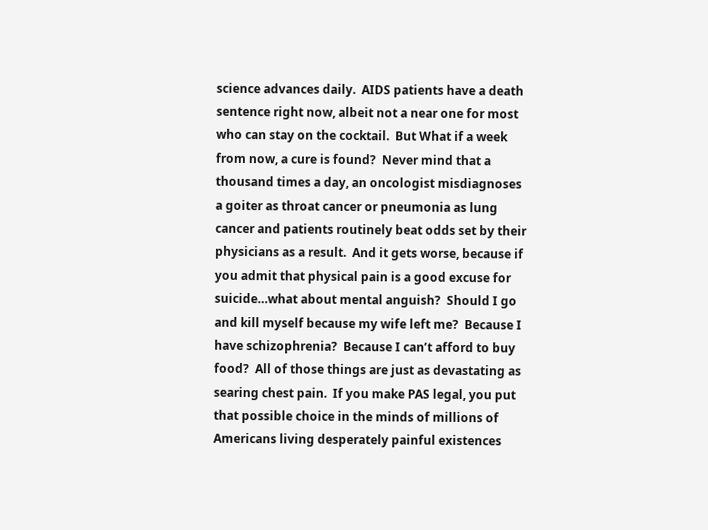science advances daily.  AIDS patients have a death sentence right now, albeit not a near one for most who can stay on the cocktail.  But What if a week from now, a cure is found?  Never mind that a thousand times a day, an oncologist misdiagnoses a goiter as throat cancer or pneumonia as lung cancer and patients routinely beat odds set by their physicians as a result.  And it gets worse, because if you admit that physical pain is a good excuse for suicide…what about mental anguish?  Should I go and kill myself because my wife left me?  Because I have schizophrenia?  Because I can’t afford to buy food?  All of those things are just as devastating as searing chest pain.  If you make PAS legal, you put that possible choice in the minds of millions of Americans living desperately painful existences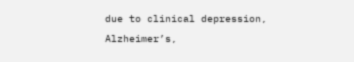due to clinical depression, Alzheimer’s,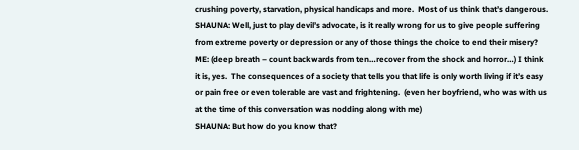crushing poverty, starvation, physical handicaps and more.  Most of us think that’s dangerous.
SHAUNA: Well, just to play devil’s advocate, is it really wrong for us to give people suffering from extreme poverty or depression or any of those things the choice to end their misery?
ME: (deep breath – count backwards from ten…recover from the shock and horror…) I think it is, yes.  The consequences of a society that tells you that life is only worth living if it’s easy or pain free or even tolerable are vast and frightening.  (even her boyfriend, who was with us at the time of this conversation was nodding along with me)
SHAUNA: But how do you know that?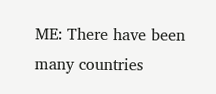ME: There have been many countries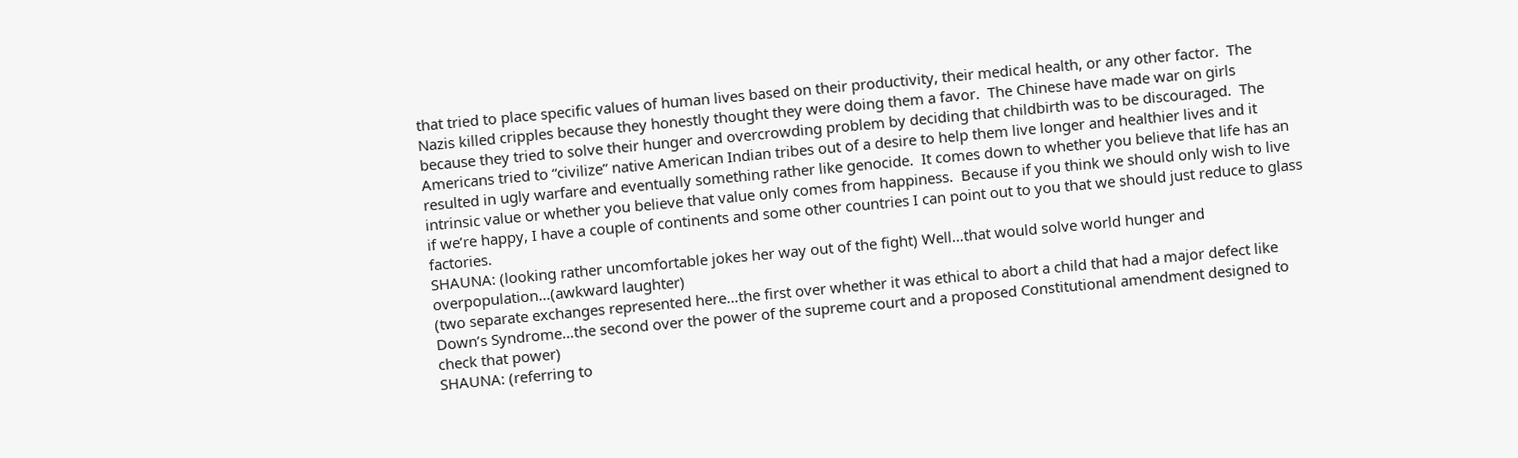that tried to place specific values of human lives based on their productivity, their medical health, or any other factor.  The Nazis killed cripples because they honestly thought they were doing them a favor.  The Chinese have made war on girls because they tried to solve their hunger and overcrowding problem by deciding that childbirth was to be discouraged.  The Americans tried to “civilize” native American Indian tribes out of a desire to help them live longer and healthier lives and it resulted in ugly warfare and eventually something rather like genocide.  It comes down to whether you believe that life has an intrinsic value or whether you believe that value only comes from happiness.  Because if you think we should only wish to live if we’re happy, I have a couple of continents and some other countries I can point out to you that we should just reduce to glass factories.
SHAUNA: (looking rather uncomfortable jokes her way out of the fight) Well…that would solve world hunger and overpopulation…(awkward laughter)
(two separate exchanges represented here…the first over whether it was ethical to abort a child that had a major defect like Down’s Syndrome…the second over the power of the supreme court and a proposed Constitutional amendment designed to check that power)
SHAUNA: (referring to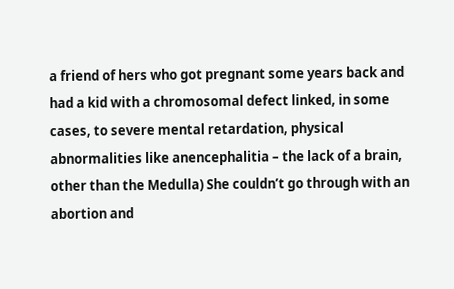a friend of hers who got pregnant some years back and had a kid with a chromosomal defect linked, in some cases, to severe mental retardation, physical abnormalities like anencephalitia – the lack of a brain, other than the Medulla) She couldn’t go through with an abortion and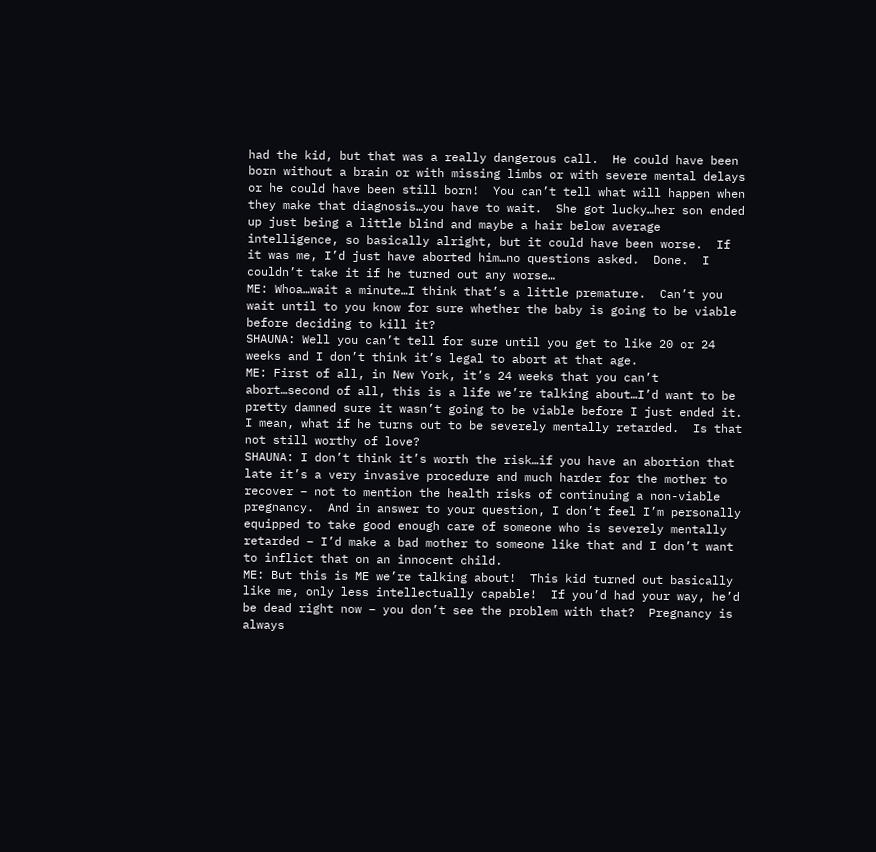had the kid, but that was a really dangerous call.  He could have been born without a brain or with missing limbs or with severe mental delays or he could have been still born!  You can’t tell what will happen when they make that diagnosis…you have to wait.  She got lucky…her son ended up just being a little blind and maybe a hair below average intelligence, so basically alright, but it could have been worse.  If it was me, I’d just have aborted him…no questions asked.  Done.  I couldn’t take it if he turned out any worse…
ME: Whoa…wait a minute…I think that’s a little premature.  Can’t you wait until to you know for sure whether the baby is going to be viable before deciding to kill it?
SHAUNA: Well you can’t tell for sure until you get to like 20 or 24 weeks and I don’t think it’s legal to abort at that age.
ME: First of all, in New York, it’s 24 weeks that you can’t abort…second of all, this is a life we’re talking about…I’d want to be pretty damned sure it wasn’t going to be viable before I just ended it.  I mean, what if he turns out to be severely mentally retarded.  Is that not still worthy of love?
SHAUNA: I don’t think it’s worth the risk…if you have an abortion that late it’s a very invasive procedure and much harder for the mother to recover – not to mention the health risks of continuing a non-viable pregnancy.  And in answer to your question, I don’t feel I’m personally equipped to take good enough care of someone who is severely mentally retarded – I’d make a bad mother to someone like that and I don’t want to inflict that on an innocent child.
ME: But this is ME we’re talking about!  This kid turned out basically like me, only less intellectually capable!  If you’d had your way, he’d be dead right now – you don’t see the problem with that?  Pregnancy is always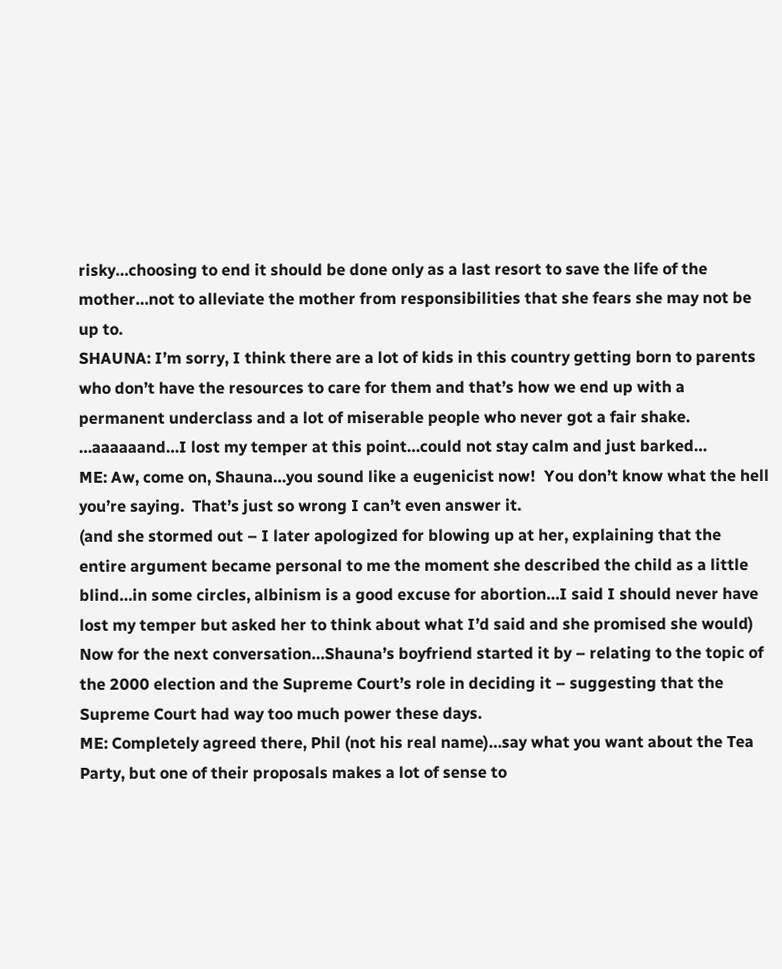risky…choosing to end it should be done only as a last resort to save the life of the mother…not to alleviate the mother from responsibilities that she fears she may not be up to.
SHAUNA: I’m sorry, I think there are a lot of kids in this country getting born to parents who don’t have the resources to care for them and that’s how we end up with a permanent underclass and a lot of miserable people who never got a fair shake.
…aaaaaand…I lost my temper at this point…could not stay calm and just barked…
ME: Aw, come on, Shauna…you sound like a eugenicist now!  You don’t know what the hell you’re saying.  That’s just so wrong I can’t even answer it.
(and she stormed out – I later apologized for blowing up at her, explaining that the entire argument became personal to me the moment she described the child as a little blind…in some circles, albinism is a good excuse for abortion…I said I should never have lost my temper but asked her to think about what I’d said and she promised she would)
Now for the next conversation…Shauna’s boyfriend started it by – relating to the topic of the 2000 election and the Supreme Court’s role in deciding it – suggesting that the Supreme Court had way too much power these days.
ME: Completely agreed there, Phil (not his real name)…say what you want about the Tea Party, but one of their proposals makes a lot of sense to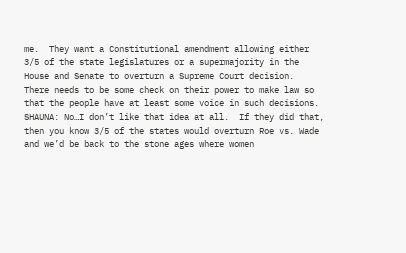me.  They want a Constitutional amendment allowing either 3/5 of the state legislatures or a supermajority in the House and Senate to overturn a Supreme Court decision.  There needs to be some check on their power to make law so that the people have at least some voice in such decisions.
SHAUNA: No…I don’t like that idea at all.  If they did that, then you know 3/5 of the states would overturn Roe vs. Wade and we’d be back to the stone ages where women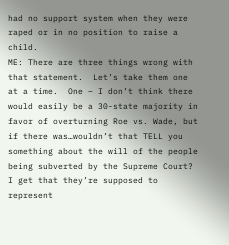had no support system when they were raped or in no position to raise a child.
ME: There are three things wrong with that statement.  Let’s take them one at a time.  One – I don’t think there would easily be a 30-state majority in favor of overturning Roe vs. Wade, but if there was…wouldn’t that TELL you something about the will of the people being subverted by the Supreme Court?  I get that they’re supposed to represent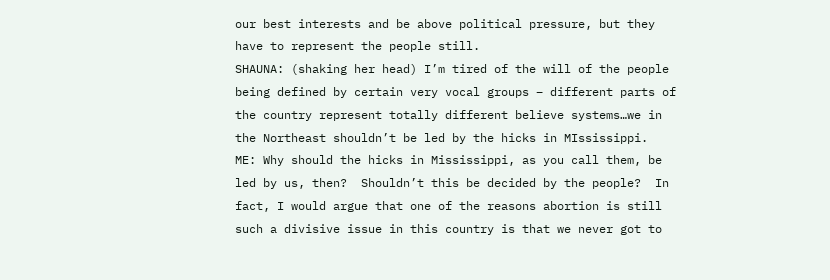our best interests and be above political pressure, but they have to represent the people still.
SHAUNA: (shaking her head) I’m tired of the will of the people being defined by certain very vocal groups – different parts of the country represent totally different believe systems…we in the Northeast shouldn’t be led by the hicks in MIssissippi.
ME: Why should the hicks in Mississippi, as you call them, be led by us, then?  Shouldn’t this be decided by the people?  In fact, I would argue that one of the reasons abortion is still such a divisive issue in this country is that we never got to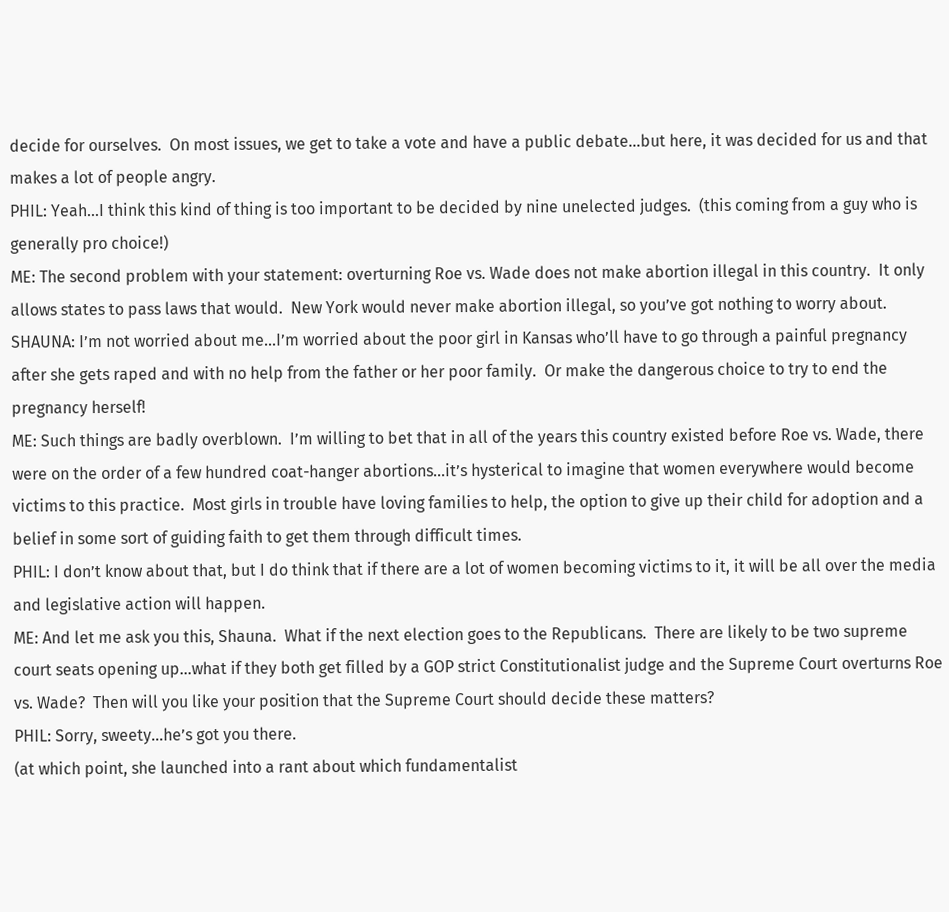decide for ourselves.  On most issues, we get to take a vote and have a public debate…but here, it was decided for us and that makes a lot of people angry.
PHIL: Yeah…I think this kind of thing is too important to be decided by nine unelected judges.  (this coming from a guy who is generally pro choice!)
ME: The second problem with your statement: overturning Roe vs. Wade does not make abortion illegal in this country.  It only allows states to pass laws that would.  New York would never make abortion illegal, so you’ve got nothing to worry about.
SHAUNA: I’m not worried about me…I’m worried about the poor girl in Kansas who’ll have to go through a painful pregnancy after she gets raped and with no help from the father or her poor family.  Or make the dangerous choice to try to end the pregnancy herself!
ME: Such things are badly overblown.  I’m willing to bet that in all of the years this country existed before Roe vs. Wade, there were on the order of a few hundred coat-hanger abortions…it’s hysterical to imagine that women everywhere would become victims to this practice.  Most girls in trouble have loving families to help, the option to give up their child for adoption and a belief in some sort of guiding faith to get them through difficult times.
PHIL: I don’t know about that, but I do think that if there are a lot of women becoming victims to it, it will be all over the media and legislative action will happen.
ME: And let me ask you this, Shauna.  What if the next election goes to the Republicans.  There are likely to be two supreme court seats opening up…what if they both get filled by a GOP strict Constitutionalist judge and the Supreme Court overturns Roe vs. Wade?  Then will you like your position that the Supreme Court should decide these matters?
PHIL: Sorry, sweety…he’s got you there.
(at which point, she launched into a rant about which fundamentalist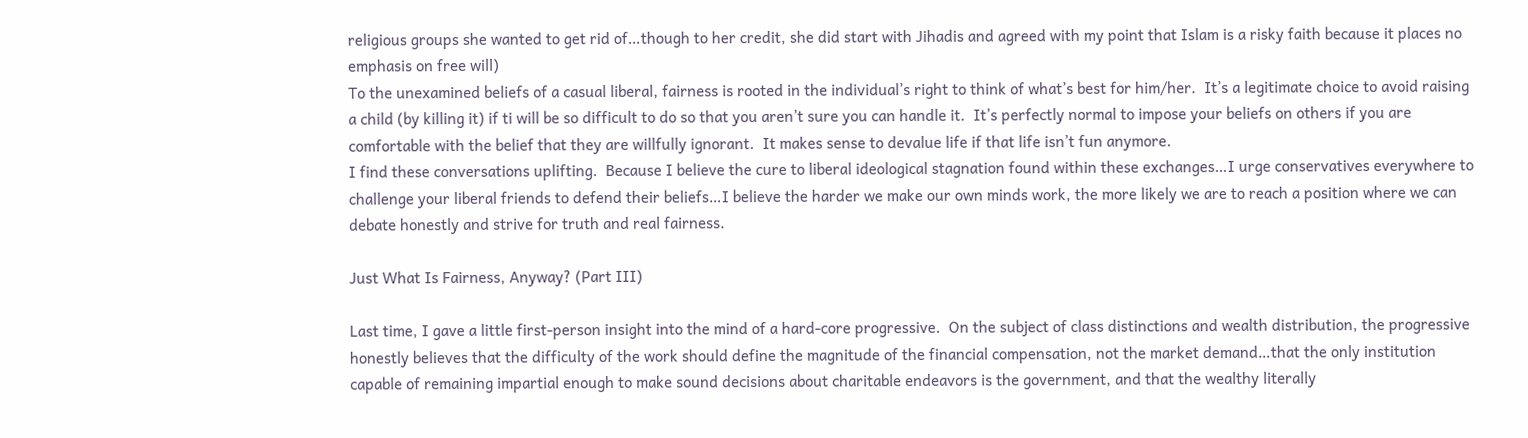religious groups she wanted to get rid of…though to her credit, she did start with Jihadis and agreed with my point that Islam is a risky faith because it places no emphasis on free will)
To the unexamined beliefs of a casual liberal, fairness is rooted in the individual’s right to think of what’s best for him/her.  It’s a legitimate choice to avoid raising a child (by killing it) if ti will be so difficult to do so that you aren’t sure you can handle it.  It’s perfectly normal to impose your beliefs on others if you are comfortable with the belief that they are willfully ignorant.  It makes sense to devalue life if that life isn’t fun anymore.
I find these conversations uplifting.  Because I believe the cure to liberal ideological stagnation found within these exchanges…I urge conservatives everywhere to challenge your liberal friends to defend their beliefs…I believe the harder we make our own minds work, the more likely we are to reach a position where we can debate honestly and strive for truth and real fairness.

Just What Is Fairness, Anyway? (Part III)

Last time, I gave a little first-person insight into the mind of a hard-core progressive.  On the subject of class distinctions and wealth distribution, the progressive honestly believes that the difficulty of the work should define the magnitude of the financial compensation, not the market demand…that the only institution capable of remaining impartial enough to make sound decisions about charitable endeavors is the government, and that the wealthy literally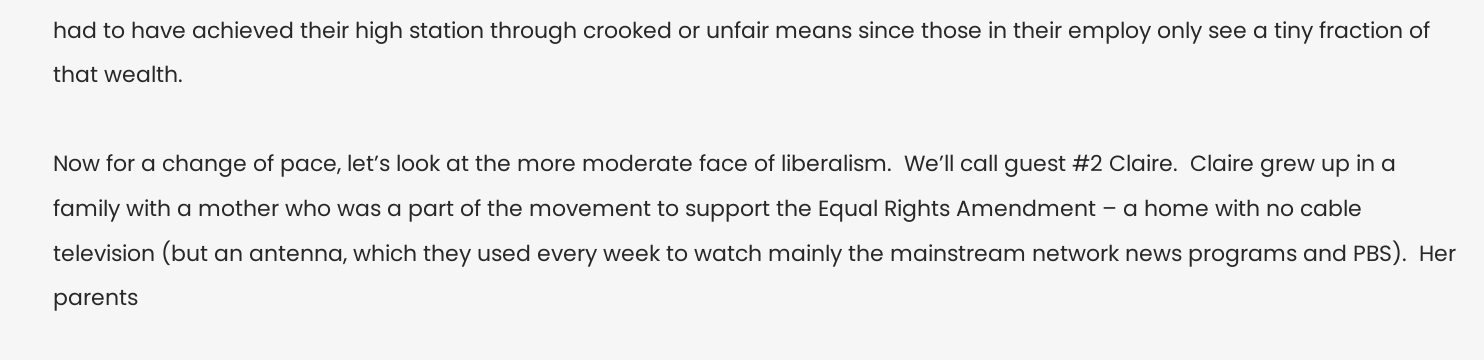had to have achieved their high station through crooked or unfair means since those in their employ only see a tiny fraction of that wealth.

Now for a change of pace, let’s look at the more moderate face of liberalism.  We’ll call guest #2 Claire.  Claire grew up in a family with a mother who was a part of the movement to support the Equal Rights Amendment – a home with no cable television (but an antenna, which they used every week to watch mainly the mainstream network news programs and PBS).  Her parents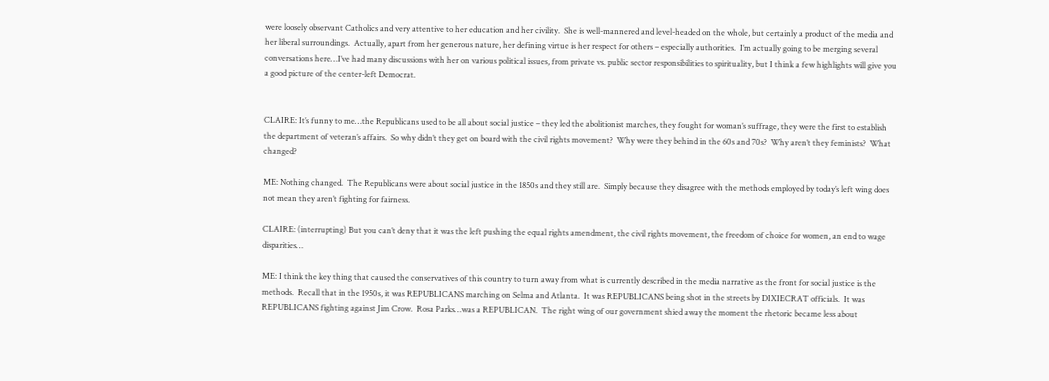were loosely observant Catholics and very attentive to her education and her civility.  She is well-mannered and level-headed on the whole, but certainly a product of the media and her liberal surroundings.  Actually, apart from her generous nature, her defining virtue is her respect for others – especially authorities.  I’m actually going to be merging several conversations here…I’ve had many discussions with her on various political issues, from private vs. public sector responsibilities to spirituality, but I think a few highlights will give you a good picture of the center-left Democrat.


CLAIRE: It’s funny to me…the Republicans used to be all about social justice – they led the abolitionist marches, they fought for woman’s suffrage, they were the first to establish the department of veteran’s affairs.  So why didn’t they get on board with the civil rights movement?  Why were they behind in the 60s and 70s?  Why aren’t they feminists?  What changed?

ME: Nothing changed.  The Republicans were about social justice in the 1850s and they still are.  Simply because they disagree with the methods employed by today’s left wing does not mean they aren’t fighting for fairness.

CLAIRE: (interrupting) But you can’t deny that it was the left pushing the equal rights amendment, the civil rights movement, the freedom of choice for women, an end to wage disparities…

ME: I think the key thing that caused the conservatives of this country to turn away from what is currently described in the media narrative as the front for social justice is the methods.  Recall that in the 1950s, it was REPUBLICANS marching on Selma and Atlanta.  It was REPUBLICANS being shot in the streets by DIXIECRAT officials.  It was REPUBLICANS fighting against Jim Crow.  Rosa Parks…was a REPUBLICAN.  The right wing of our government shied away the moment the rhetoric became less about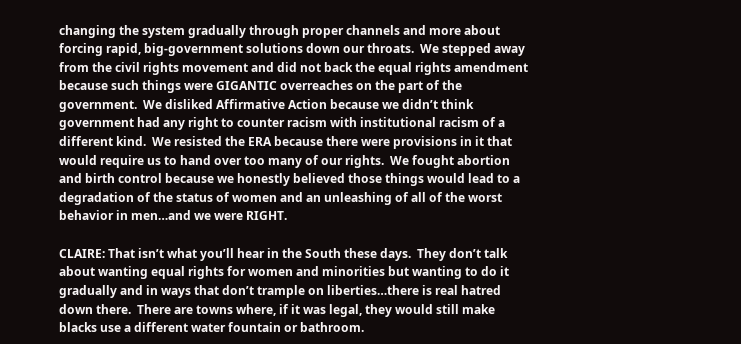changing the system gradually through proper channels and more about forcing rapid, big-government solutions down our throats.  We stepped away from the civil rights movement and did not back the equal rights amendment because such things were GIGANTIC overreaches on the part of the government.  We disliked Affirmative Action because we didn’t think government had any right to counter racism with institutional racism of a different kind.  We resisted the ERA because there were provisions in it that would require us to hand over too many of our rights.  We fought abortion and birth control because we honestly believed those things would lead to a degradation of the status of women and an unleashing of all of the worst behavior in men…and we were RIGHT.

CLAIRE: That isn’t what you’ll hear in the South these days.  They don’t talk about wanting equal rights for women and minorities but wanting to do it gradually and in ways that don’t trample on liberties…there is real hatred down there.  There are towns where, if it was legal, they would still make blacks use a different water fountain or bathroom.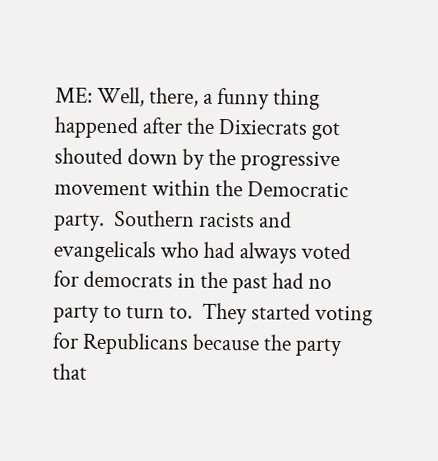ME: Well, there, a funny thing happened after the Dixiecrats got shouted down by the progressive movement within the Democratic party.  Southern racists and evangelicals who had always voted for democrats in the past had no party to turn to.  They started voting for Republicans because the party that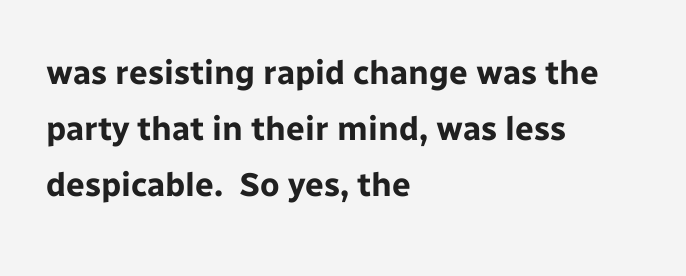was resisting rapid change was the party that in their mind, was less despicable.  So yes, the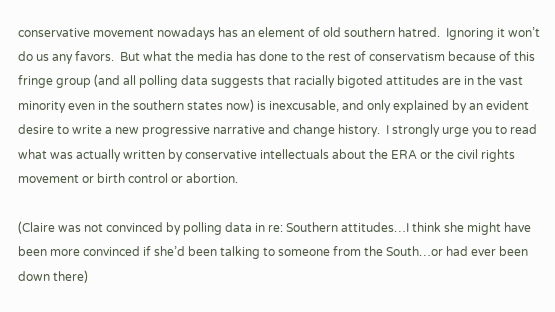conservative movement nowadays has an element of old southern hatred.  Ignoring it won’t do us any favors.  But what the media has done to the rest of conservatism because of this fringe group (and all polling data suggests that racially bigoted attitudes are in the vast minority even in the southern states now) is inexcusable, and only explained by an evident desire to write a new progressive narrative and change history.  I strongly urge you to read what was actually written by conservative intellectuals about the ERA or the civil rights movement or birth control or abortion.

(Claire was not convinced by polling data in re: Southern attitudes…I think she might have been more convinced if she’d been talking to someone from the South…or had ever been down there)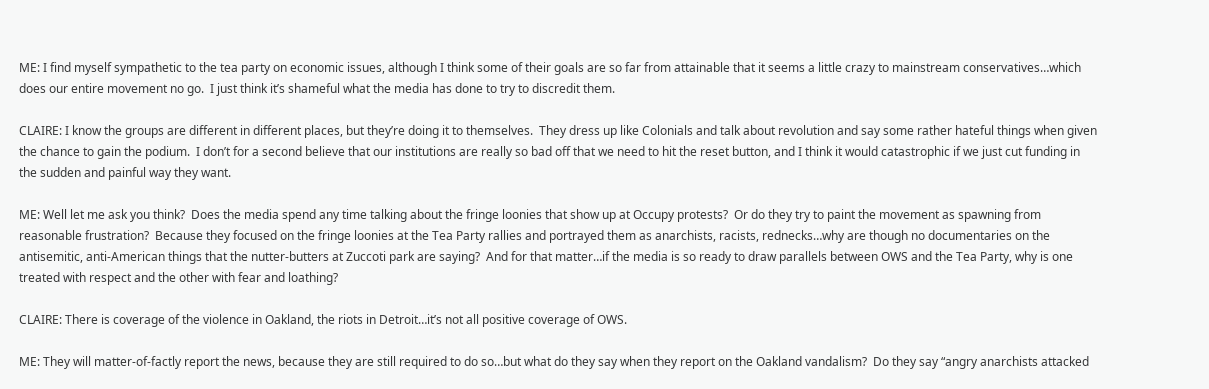ME: I find myself sympathetic to the tea party on economic issues, although I think some of their goals are so far from attainable that it seems a little crazy to mainstream conservatives…which does our entire movement no go.  I just think it’s shameful what the media has done to try to discredit them.

CLAIRE: I know the groups are different in different places, but they’re doing it to themselves.  They dress up like Colonials and talk about revolution and say some rather hateful things when given the chance to gain the podium.  I don’t for a second believe that our institutions are really so bad off that we need to hit the reset button, and I think it would catastrophic if we just cut funding in the sudden and painful way they want.

ME: Well let me ask you think?  Does the media spend any time talking about the fringe loonies that show up at Occupy protests?  Or do they try to paint the movement as spawning from reasonable frustration?  Because they focused on the fringe loonies at the Tea Party rallies and portrayed them as anarchists, racists, rednecks…why are though no documentaries on the antisemitic, anti-American things that the nutter-butters at Zuccoti park are saying?  And for that matter…if the media is so ready to draw parallels between OWS and the Tea Party, why is one treated with respect and the other with fear and loathing?

CLAIRE: There is coverage of the violence in Oakland, the riots in Detroit…it’s not all positive coverage of OWS.

ME: They will matter-of-factly report the news, because they are still required to do so…but what do they say when they report on the Oakland vandalism?  Do they say “angry anarchists attacked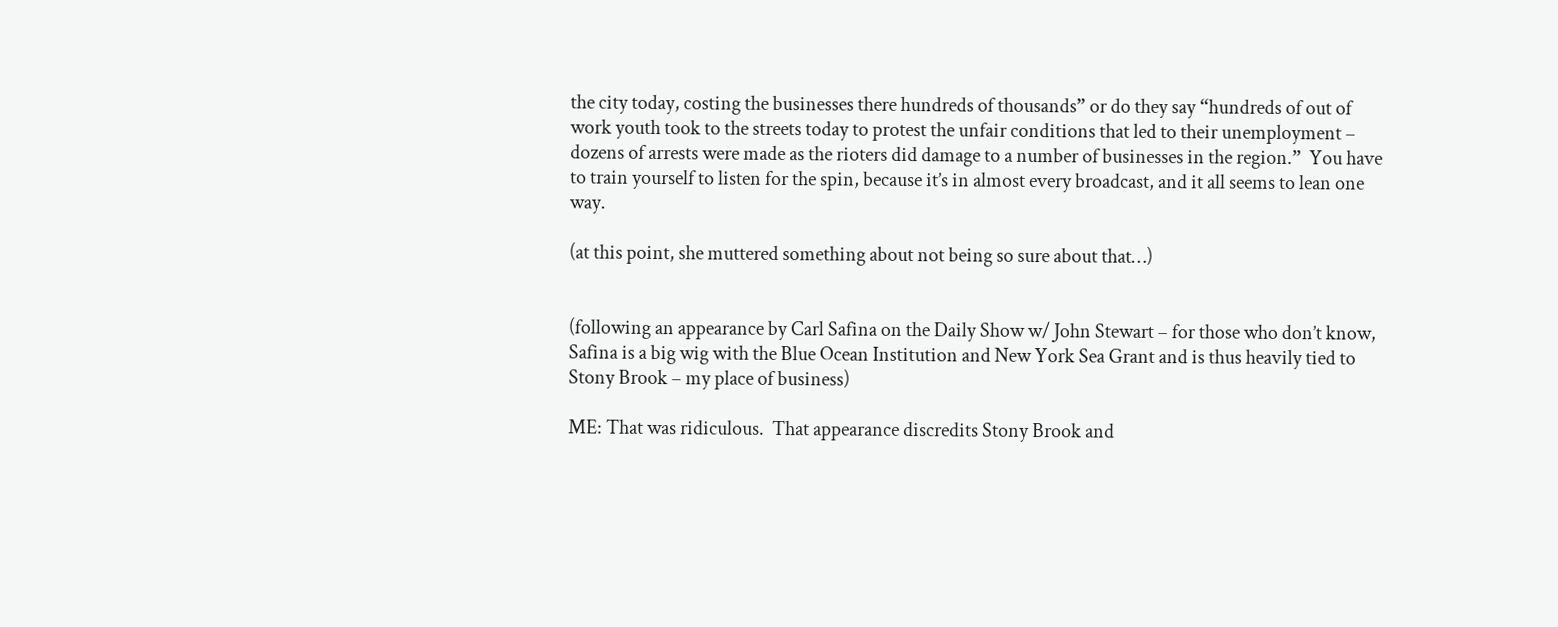the city today, costing the businesses there hundreds of thousands” or do they say “hundreds of out of work youth took to the streets today to protest the unfair conditions that led to their unemployment – dozens of arrests were made as the rioters did damage to a number of businesses in the region.”  You have to train yourself to listen for the spin, because it’s in almost every broadcast, and it all seems to lean one way.

(at this point, she muttered something about not being so sure about that…)


(following an appearance by Carl Safina on the Daily Show w/ John Stewart – for those who don’t know, Safina is a big wig with the Blue Ocean Institution and New York Sea Grant and is thus heavily tied to Stony Brook – my place of business)

ME: That was ridiculous.  That appearance discredits Stony Brook and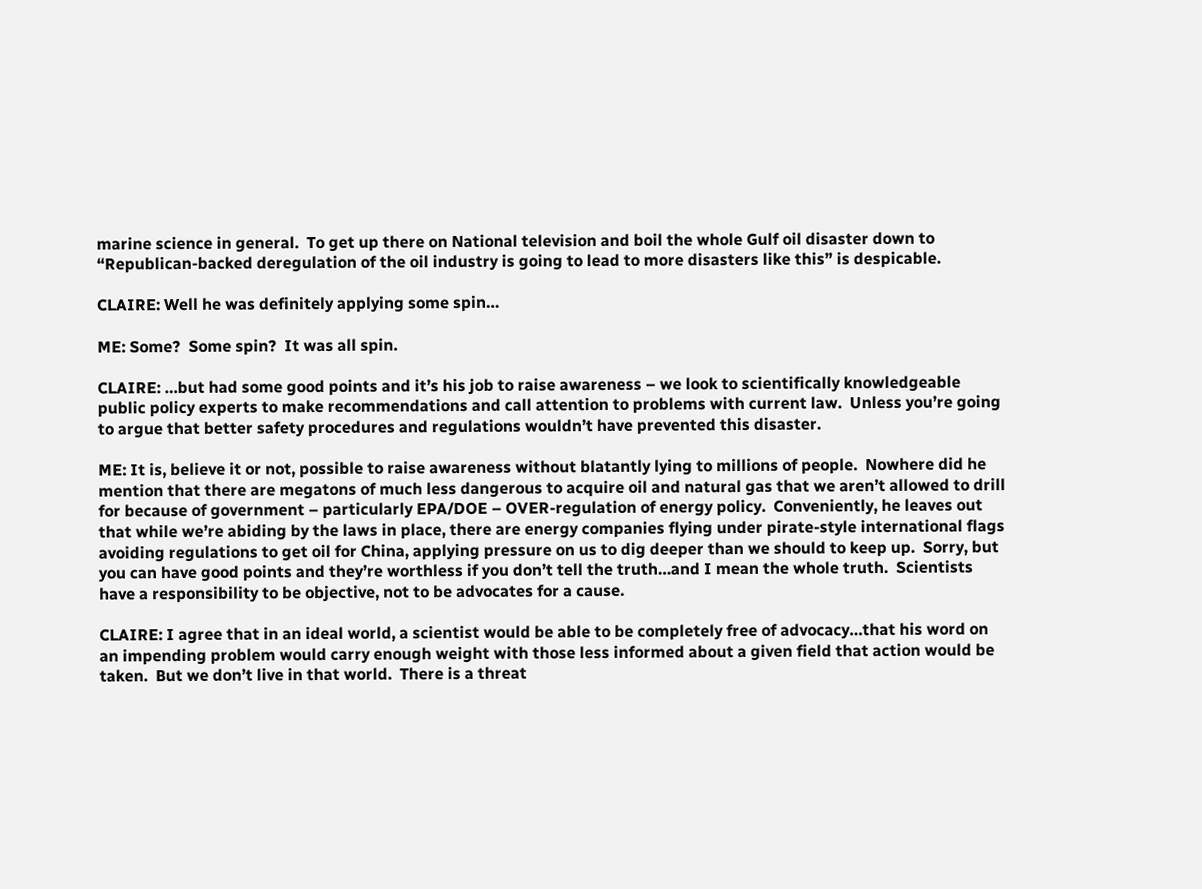marine science in general.  To get up there on National television and boil the whole Gulf oil disaster down to “Republican-backed deregulation of the oil industry is going to lead to more disasters like this” is despicable.

CLAIRE: Well he was definitely applying some spin…

ME: Some?  Some spin?  It was all spin.

CLAIRE: …but had some good points and it’s his job to raise awareness – we look to scientifically knowledgeable public policy experts to make recommendations and call attention to problems with current law.  Unless you’re going to argue that better safety procedures and regulations wouldn’t have prevented this disaster.

ME: It is, believe it or not, possible to raise awareness without blatantly lying to millions of people.  Nowhere did he mention that there are megatons of much less dangerous to acquire oil and natural gas that we aren’t allowed to drill for because of government – particularly EPA/DOE – OVER-regulation of energy policy.  Conveniently, he leaves out that while we’re abiding by the laws in place, there are energy companies flying under pirate-style international flags avoiding regulations to get oil for China, applying pressure on us to dig deeper than we should to keep up.  Sorry, but you can have good points and they’re worthless if you don’t tell the truth…and I mean the whole truth.  Scientists have a responsibility to be objective, not to be advocates for a cause.

CLAIRE: I agree that in an ideal world, a scientist would be able to be completely free of advocacy…that his word on an impending problem would carry enough weight with those less informed about a given field that action would be taken.  But we don’t live in that world.  There is a threat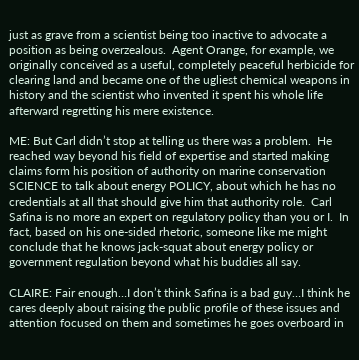just as grave from a scientist being too inactive to advocate a position as being overzealous.  Agent Orange, for example, we originally conceived as a useful, completely peaceful herbicide for clearing land and became one of the ugliest chemical weapons in history and the scientist who invented it spent his whole life afterward regretting his mere existence.

ME: But Carl didn’t stop at telling us there was a problem.  He reached way beyond his field of expertise and started making claims form his position of authority on marine conservation SCIENCE to talk about energy POLICY, about which he has no credentials at all that should give him that authority role.  Carl Safina is no more an expert on regulatory policy than you or I.  In fact, based on his one-sided rhetoric, someone like me might conclude that he knows jack-squat about energy policy or government regulation beyond what his buddies all say.

CLAIRE: Fair enough…I don’t think Safina is a bad guy…I think he cares deeply about raising the public profile of these issues and attention focused on them and sometimes he goes overboard in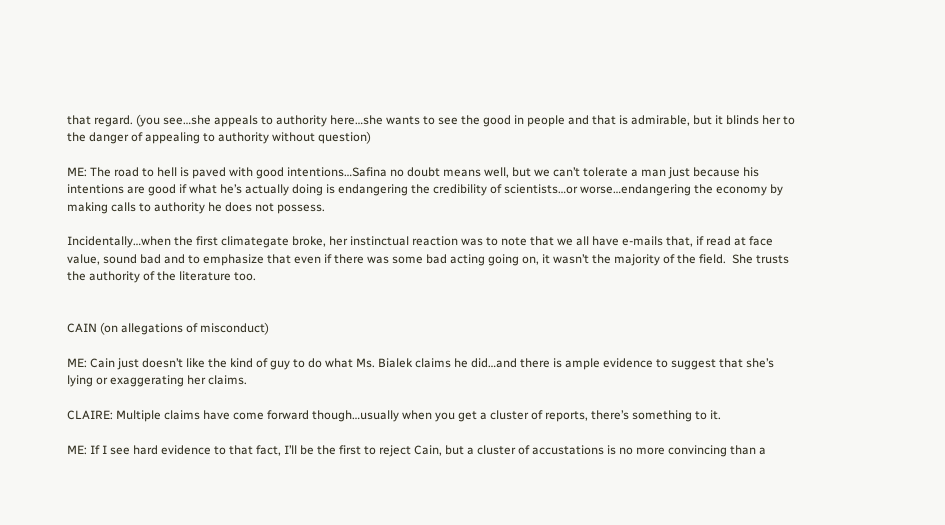that regard. (you see…she appeals to authority here…she wants to see the good in people and that is admirable, but it blinds her to the danger of appealing to authority without question)

ME: The road to hell is paved with good intentions…Safina no doubt means well, but we can’t tolerate a man just because his intentions are good if what he’s actually doing is endangering the credibility of scientists…or worse…endangering the economy by making calls to authority he does not possess.

Incidentally…when the first climategate broke, her instinctual reaction was to note that we all have e-mails that, if read at face value, sound bad and to emphasize that even if there was some bad acting going on, it wasn’t the majority of the field.  She trusts the authority of the literature too.


CAIN (on allegations of misconduct)

ME: Cain just doesn’t like the kind of guy to do what Ms. Bialek claims he did…and there is ample evidence to suggest that she’s lying or exaggerating her claims.

CLAIRE: Multiple claims have come forward though…usually when you get a cluster of reports, there’s something to it.

ME: If I see hard evidence to that fact, I’ll be the first to reject Cain, but a cluster of accustations is no more convincing than a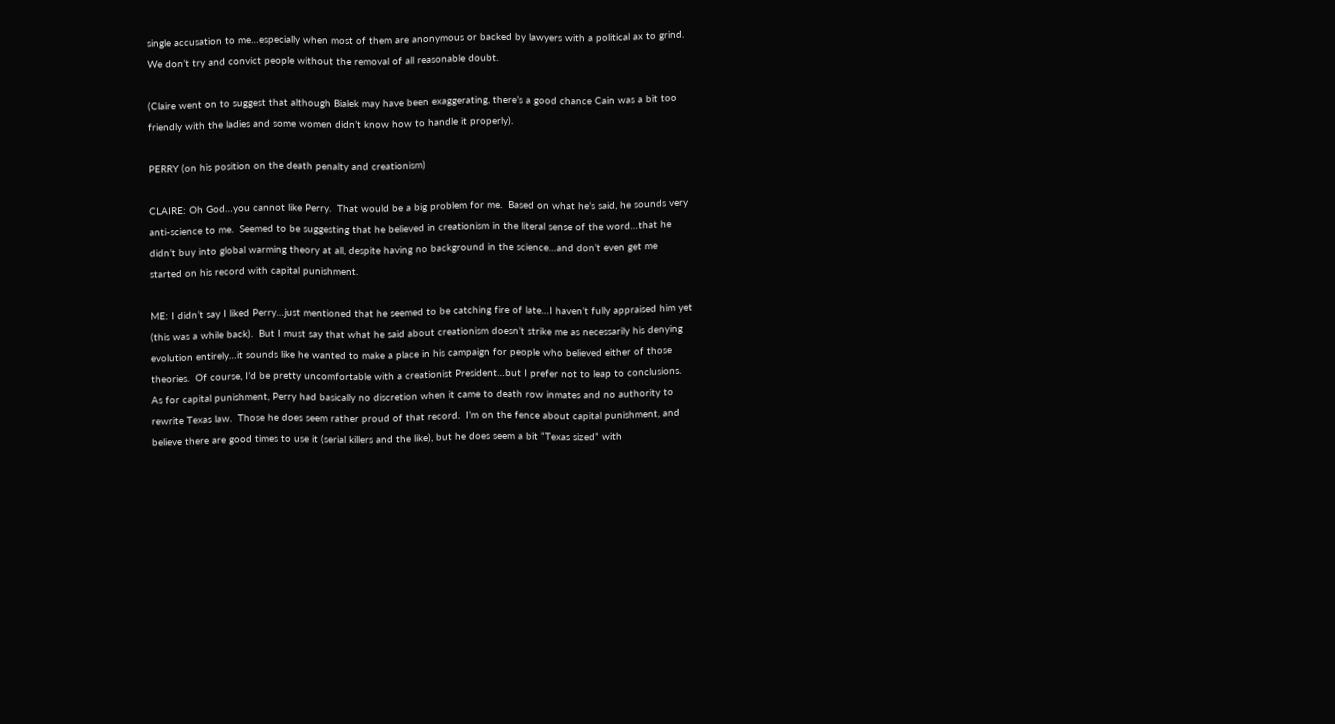single accusation to me…especially when most of them are anonymous or backed by lawyers with a political ax to grind.  We don’t try and convict people without the removal of all reasonable doubt.

(Claire went on to suggest that although Bialek may have been exaggerating, there’s a good chance Cain was a bit too friendly with the ladies and some women didn’t know how to handle it properly).

PERRY (on his position on the death penalty and creationism)

CLAIRE: Oh God…you cannot like Perry.  That would be a big problem for me.  Based on what he’s said, he sounds very anti-science to me.  Seemed to be suggesting that he believed in creationism in the literal sense of the word…that he didn’t buy into global warming theory at all, despite having no background in the science…and don’t even get me started on his record with capital punishment.

ME: I didn’t say I liked Perry…just mentioned that he seemed to be catching fire of late…I haven’t fully appraised him yet (this was a while back).  But I must say that what he said about creationism doesn’t strike me as necessarily his denying evolution entirely…it sounds like he wanted to make a place in his campaign for people who believed either of those theories.  Of course, I’d be pretty uncomfortable with a creationist President…but I prefer not to leap to conclusions.  As for capital punishment, Perry had basically no discretion when it came to death row inmates and no authority to rewrite Texas law.  Those he does seem rather proud of that record.  I’m on the fence about capital punishment, and believe there are good times to use it (serial killers and the like), but he does seem a bit “Texas sized” with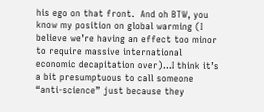his ego on that front.  And oh BTW, you know my position on global warming (I believe we’re having an effect too minor to require massive international economic decapitation over)…I think it’s a bit presumptuous to call someone “anti-science” just because they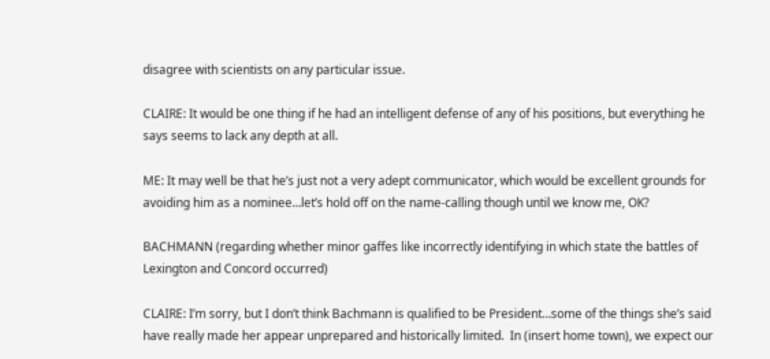disagree with scientists on any particular issue.

CLAIRE: It would be one thing if he had an intelligent defense of any of his positions, but everything he says seems to lack any depth at all.

ME: It may well be that he’s just not a very adept communicator, which would be excellent grounds for avoiding him as a nominee…let’s hold off on the name-calling though until we know me, OK?

BACHMANN (regarding whether minor gaffes like incorrectly identifying in which state the battles of Lexington and Concord occurred)

CLAIRE: I’m sorry, but I don’t think Bachmann is qualified to be President…some of the things she’s said have really made her appear unprepared and historically limited.  In (insert home town), we expect our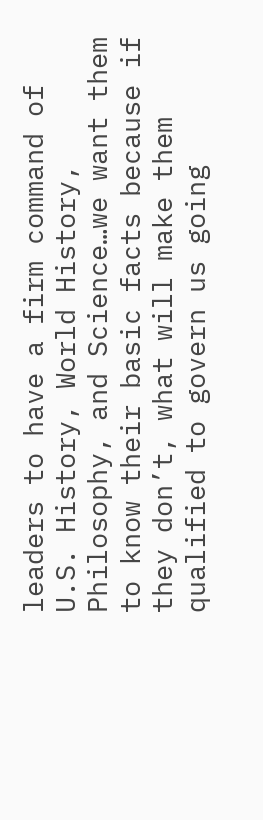leaders to have a firm command of U.S. History, World History, Philosophy, and Science…we want them to know their basic facts because if they don’t, what will make them qualified to govern us going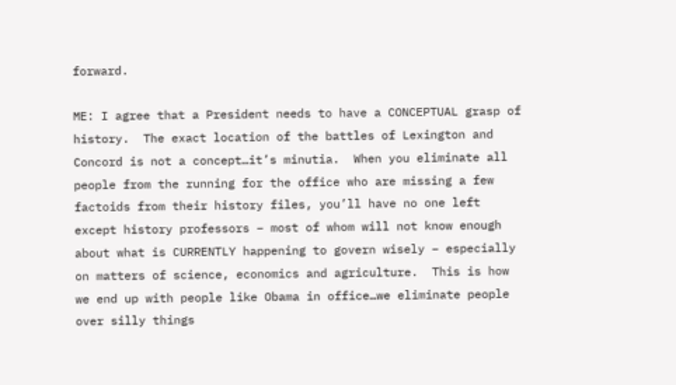forward.

ME: I agree that a President needs to have a CONCEPTUAL grasp of history.  The exact location of the battles of Lexington and Concord is not a concept…it’s minutia.  When you eliminate all people from the running for the office who are missing a few factoids from their history files, you’ll have no one left except history professors – most of whom will not know enough about what is CURRENTLY happening to govern wisely – especially on matters of science, economics and agriculture.  This is how we end up with people like Obama in office…we eliminate people over silly things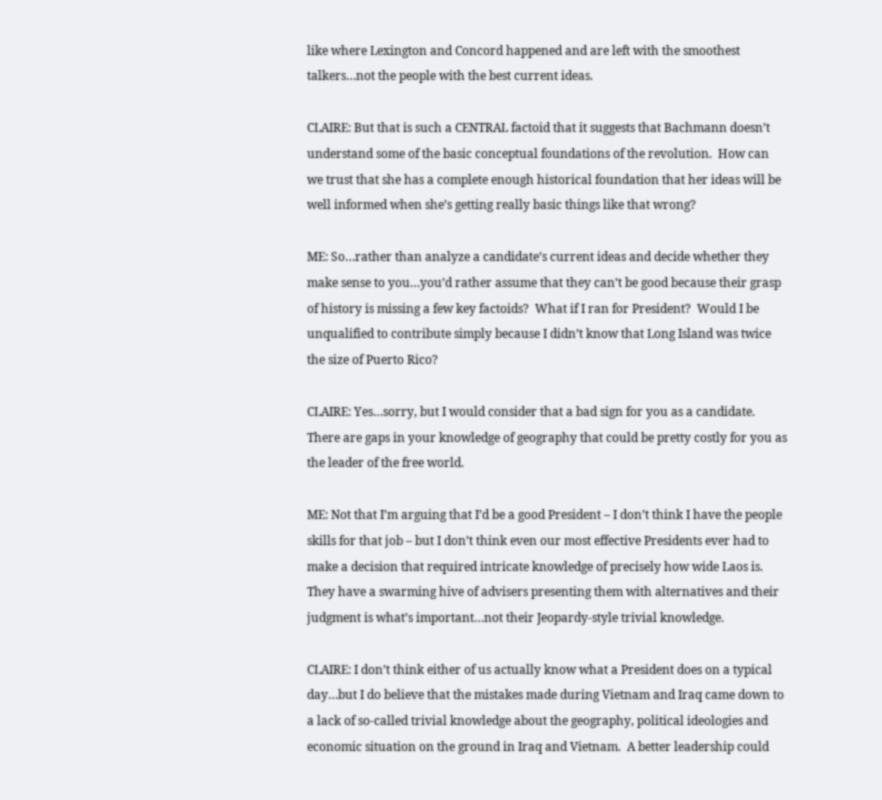like where Lexington and Concord happened and are left with the smoothest talkers…not the people with the best current ideas.

CLAIRE: But that is such a CENTRAL factoid that it suggests that Bachmann doesn’t understand some of the basic conceptual foundations of the revolution.  How can we trust that she has a complete enough historical foundation that her ideas will be well informed when she’s getting really basic things like that wrong?

ME: So…rather than analyze a candidate’s current ideas and decide whether they make sense to you…you’d rather assume that they can’t be good because their grasp of history is missing a few key factoids?  What if I ran for President?  Would I be unqualified to contribute simply because I didn’t know that Long Island was twice the size of Puerto Rico?

CLAIRE: Yes…sorry, but I would consider that a bad sign for you as a candidate.  There are gaps in your knowledge of geography that could be pretty costly for you as the leader of the free world.

ME: Not that I’m arguing that I’d be a good President – I don’t think I have the people skills for that job – but I don’t think even our most effective Presidents ever had to make a decision that required intricate knowledge of precisely how wide Laos is.  They have a swarming hive of advisers presenting them with alternatives and their judgment is what’s important…not their Jeopardy-style trivial knowledge.

CLAIRE: I don’t think either of us actually know what a President does on a typical day…but I do believe that the mistakes made during Vietnam and Iraq came down to a lack of so-called trivial knowledge about the geography, political ideologies and economic situation on the ground in Iraq and Vietnam.  A better leadership could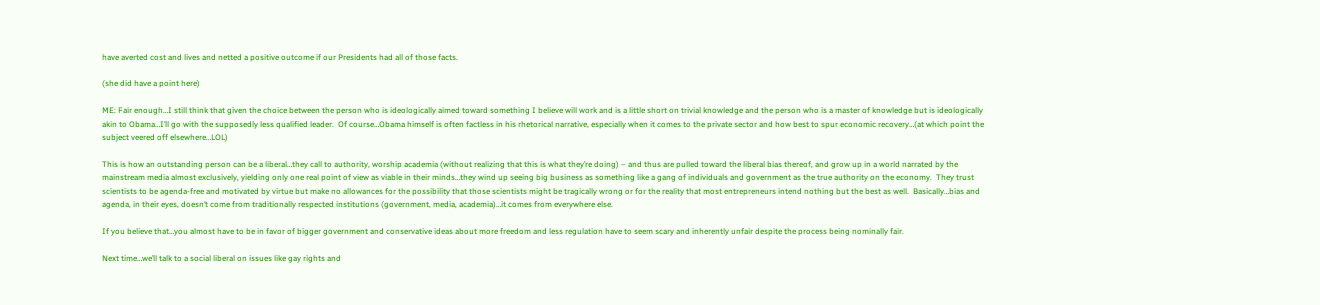have averted cost and lives and netted a positive outcome if our Presidents had all of those facts.

(she did have a point here)

ME: Fair enough…I still think that given the choice between the person who is ideologically aimed toward something I believe will work and is a little short on trivial knowledge and the person who is a master of knowledge but is ideologically akin to Obama…I’ll go with the supposedly less qualified leader.  Of course…Obama himself is often factless in his rhetorical narrative, especially when it comes to the private sector and how best to spur economic recovery…(at which point the subject veered off elsewhere…LOL)

This is how an outstanding person can be a liberal…they call to authority, worship academia (without realizing that this is what they’re doing) – and thus are pulled toward the liberal bias thereof, and grow up in a world narrated by the mainstream media almost exclusively, yielding only one real point of view as viable in their minds…they wind up seeing big business as something like a gang of individuals and government as the true authority on the economy.  They trust scientists to be agenda-free and motivated by virtue but make no allowances for the possibility that those scientists might be tragically wrong or for the reality that most entrepreneurs intend nothing but the best as well.  Basically…bias and agenda, in their eyes, doesn’t come from traditionally respected institutions (government, media, academia)…it comes from everywhere else.

If you believe that…you almost have to be in favor of bigger government and conservative ideas about more freedom and less regulation have to seem scary and inherently unfair despite the process being nominally fair.

Next time…we’ll talk to a social liberal on issues like gay rights and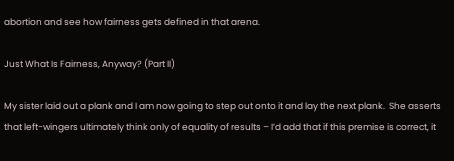abortion and see how fairness gets defined in that arena.

Just What Is Fairness, Anyway? (Part II)

My sister laid out a plank and I am now going to step out onto it and lay the next plank.  She asserts that left-wingers ultimately think only of equality of results – I’d add that if this premise is correct, it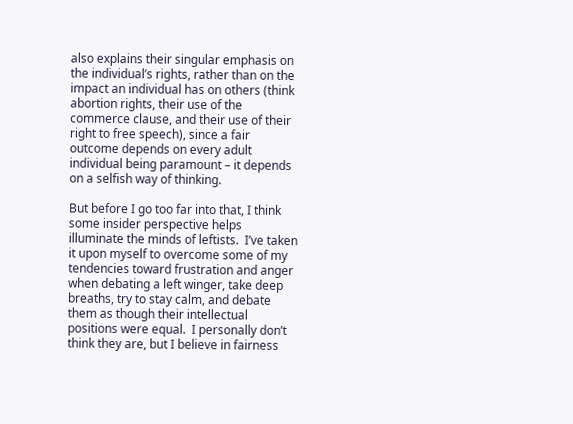also explains their singular emphasis on the individual’s rights, rather than on the impact an individual has on others (think abortion rights, their use of the commerce clause, and their use of their right to free speech), since a fair outcome depends on every adult individual being paramount – it depends on a selfish way of thinking.

But before I go too far into that, I think some insider perspective helps illuminate the minds of leftists.  I’ve taken it upon myself to overcome some of my tendencies toward frustration and anger when debating a left winger, take deep breaths, try to stay calm, and debate them as though their intellectual positions were equal.  I personally don’t think they are, but I believe in fairness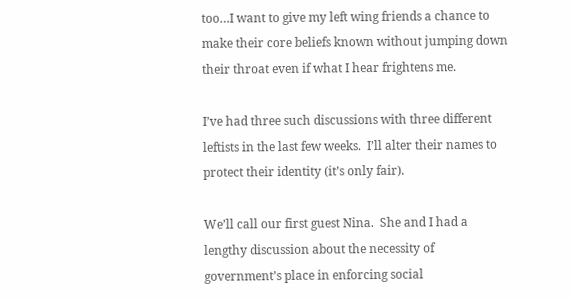too…I want to give my left wing friends a chance to make their core beliefs known without jumping down their throat even if what I hear frightens me.

I’ve had three such discussions with three different leftists in the last few weeks.  I’ll alter their names to protect their identity (it’s only fair).

We’ll call our first guest Nina.  She and I had a lengthy discussion about the necessity of government’s place in enforcing social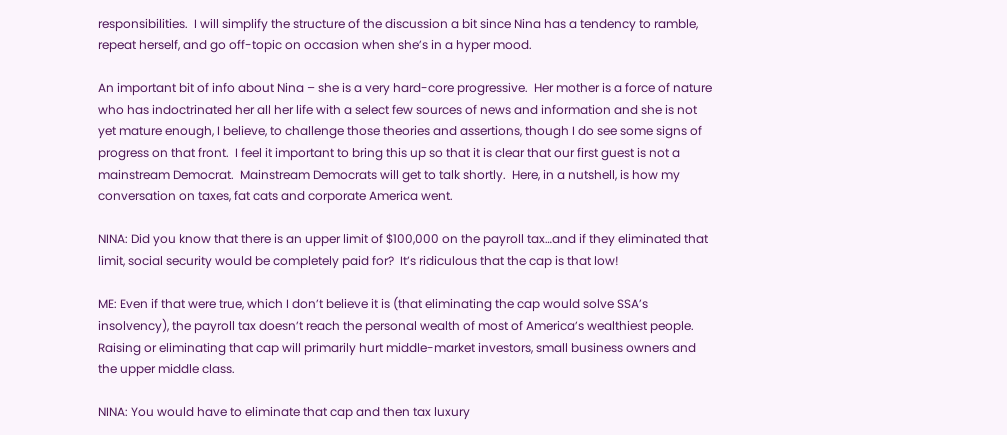responsibilities.  I will simplify the structure of the discussion a bit since Nina has a tendency to ramble, repeat herself, and go off-topic on occasion when she’s in a hyper mood.

An important bit of info about Nina – she is a very hard-core progressive.  Her mother is a force of nature who has indoctrinated her all her life with a select few sources of news and information and she is not yet mature enough, I believe, to challenge those theories and assertions, though I do see some signs of progress on that front.  I feel it important to bring this up so that it is clear that our first guest is not a mainstream Democrat.  Mainstream Democrats will get to talk shortly.  Here, in a nutshell, is how my conversation on taxes, fat cats and corporate America went.

NINA: Did you know that there is an upper limit of $100,000 on the payroll tax…and if they eliminated that limit, social security would be completely paid for?  It’s ridiculous that the cap is that low!

ME: Even if that were true, which I don’t believe it is (that eliminating the cap would solve SSA’s insolvency), the payroll tax doesn’t reach the personal wealth of most of America’s wealthiest people.  Raising or eliminating that cap will primarily hurt middle-market investors, small business owners and the upper middle class.

NINA: You would have to eliminate that cap and then tax luxury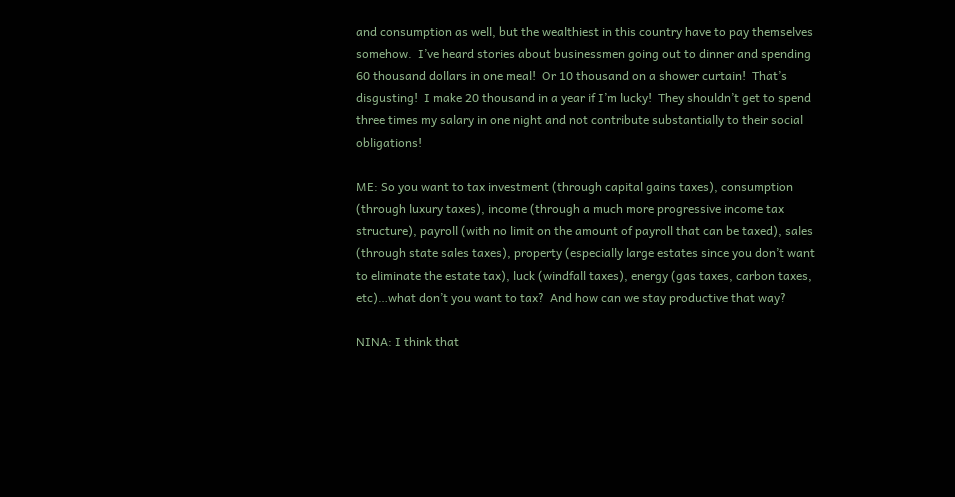and consumption as well, but the wealthiest in this country have to pay themselves somehow.  I’ve heard stories about businessmen going out to dinner and spending 60 thousand dollars in one meal!  Or 10 thousand on a shower curtain!  That’s disgusting!  I make 20 thousand in a year if I’m lucky!  They shouldn’t get to spend three times my salary in one night and not contribute substantially to their social obligations!

ME: So you want to tax investment (through capital gains taxes), consumption (through luxury taxes), income (through a much more progressive income tax structure), payroll (with no limit on the amount of payroll that can be taxed), sales (through state sales taxes), property (especially large estates since you don’t want to eliminate the estate tax), luck (windfall taxes), energy (gas taxes, carbon taxes, etc)…what don’t you want to tax?  And how can we stay productive that way?

NINA: I think that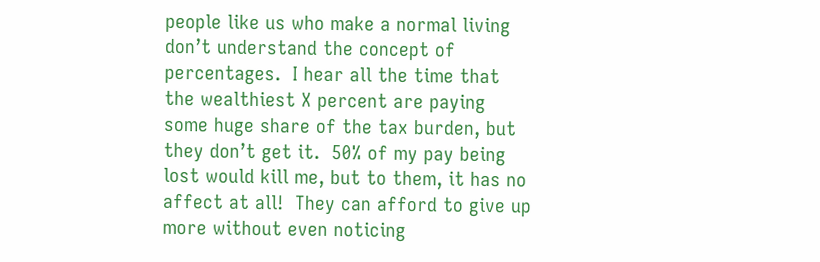people like us who make a normal living don’t understand the concept of percentages.  I hear all the time that the wealthiest X percent are paying some huge share of the tax burden, but they don’t get it.  50% of my pay being lost would kill me, but to them, it has no affect at all!  They can afford to give up more without even noticing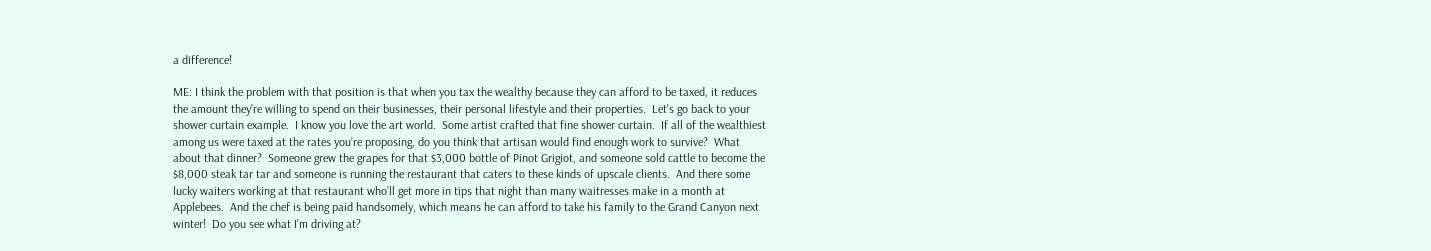a difference!

ME: I think the problem with that position is that when you tax the wealthy because they can afford to be taxed, it reduces the amount they’re willing to spend on their businesses, their personal lifestyle and their properties.  Let’s go back to your shower curtain example.  I know you love the art world.  Some artist crafted that fine shower curtain.  If all of the wealthiest among us were taxed at the rates you’re proposing, do you think that artisan would find enough work to survive?  What about that dinner?  Someone grew the grapes for that $3,000 bottle of Pinot Grigiot, and someone sold cattle to become the $8,000 steak tar tar and someone is running the restaurant that caters to these kinds of upscale clients.  And there some lucky waiters working at that restaurant who’ll get more in tips that night than many waitresses make in a month at Applebees.  And the chef is being paid handsomely, which means he can afford to take his family to the Grand Canyon next winter!  Do you see what I’m driving at?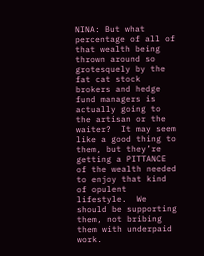NINA: But what percentage of all of that wealth being thrown around so grotesquely by the fat cat stock brokers and hedge fund managers is actually going to the artisan or the waiter?  It may seem like a good thing to them, but they’re getting a PITTANCE of the wealth needed to enjoy that kind of opulent lifestyle.  We should be supporting them, not bribing them with underpaid work.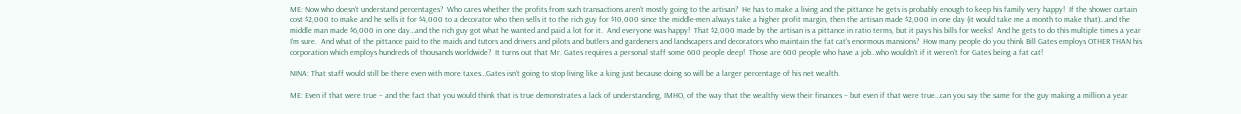ME: Now who doesn’t understand percentages?  Who cares whether the profits from such transactions aren’t mostly going to the artisan?  He has to make a living and the pittance he gets is probably enough to keep his family very happy!  If the shower curtain cost $2,000 to make and he sells it for $4,000 to a decorator who then sells it to the rich guy for $10,000 since the middle-men always take a higher profit margin, then the artisan made $2,000 in one day (it would take me a month to make that)…and the middle man made $6,000 in one day…and the rich guy got what he wanted and paid a lot for it.  And everyone was happy!  That $2,000 made by the artisan is a pittance in ratio terms, but it pays his bills for weeks!  And he gets to do this multiple times a year I’m sure.  And what of the pittance paid to the maids and tutors and drivers and pilots and butlers and gardeners and landscapers and decorators who maintain the fat cat’s enormous mansions?  How many people do you think Bill Gates employs OTHER THAN his corporation which employs hundreds of thousands worldwide?  It turns out that Mr. Gates requires a personal staff some 600 people deep!  Those are 600 people who have a job…who wouldn’t if it weren’t for Gates being a fat cat!

NINA: That staff would still be there even with more taxes…Gates isn’t going to stop living like a king just because doing so will be a larger percentage of his net wealth.

ME: Even if that were true – and the fact that you would think that is true demonstrates a lack of understanding, IMHO, of the way that the wealthy view their finances – but even if that were true…can you say the same for the guy making a million a year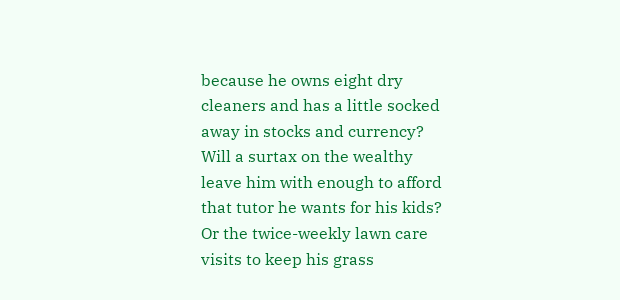because he owns eight dry cleaners and has a little socked away in stocks and currency?  Will a surtax on the wealthy leave him with enough to afford that tutor he wants for his kids?  Or the twice-weekly lawn care visits to keep his grass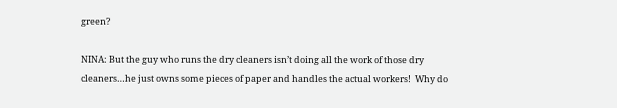green?

NINA: But the guy who runs the dry cleaners isn’t doing all the work of those dry cleaners…he just owns some pieces of paper and handles the actual workers!  Why do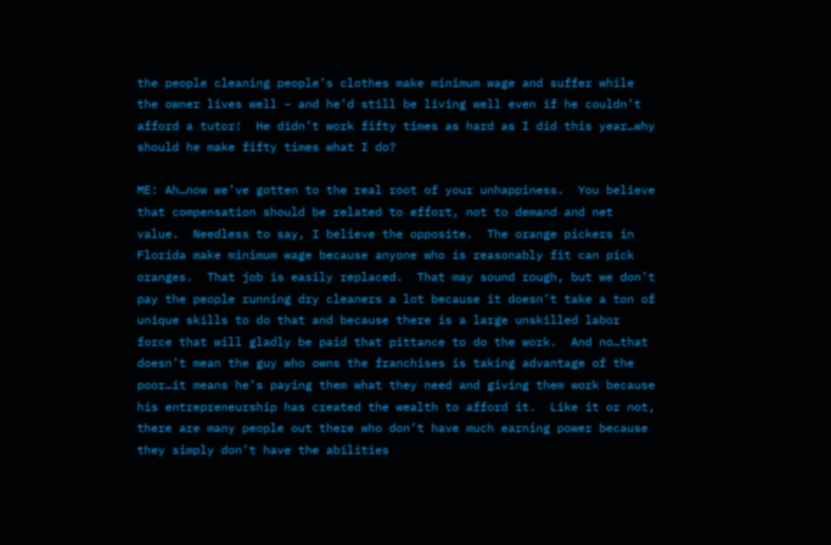the people cleaning people’s clothes make minimum wage and suffer while the owner lives well – and he’d still be living well even if he couldn’t afford a tutor!  He didn’t work fifty times as hard as I did this year…why should he make fifty times what I do?

ME: Ah…now we’ve gotten to the real root of your unhappiness.  You believe that compensation should be related to effort, not to demand and net value.  Needless to say, I believe the opposite.  The orange pickers in Florida make minimum wage because anyone who is reasonably fit can pick oranges.  That job is easily replaced.  That may sound rough, but we don’t pay the people running dry cleaners a lot because it doesn’t take a ton of unique skills to do that and because there is a large unskilled labor force that will gladly be paid that pittance to do the work.  And no…that doesn’t mean the guy who owns the franchises is taking advantage of the poor…it means he’s paying them what they need and giving them work because his entrepreneurship has created the wealth to afford it.  Like it or not, there are many people out there who don’t have much earning power because they simply don’t have the abilities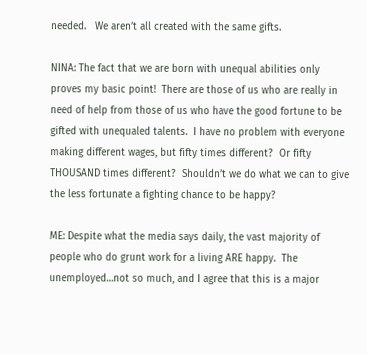needed.   We aren’t all created with the same gifts.

NINA: The fact that we are born with unequal abilities only proves my basic point!  There are those of us who are really in need of help from those of us who have the good fortune to be gifted with unequaled talents.  I have no problem with everyone making different wages, but fifty times different?  Or fifty THOUSAND times different?  Shouldn’t we do what we can to give the less fortunate a fighting chance to be happy?

ME: Despite what the media says daily, the vast majority of people who do grunt work for a living ARE happy.  The unemployed…not so much, and I agree that this is a major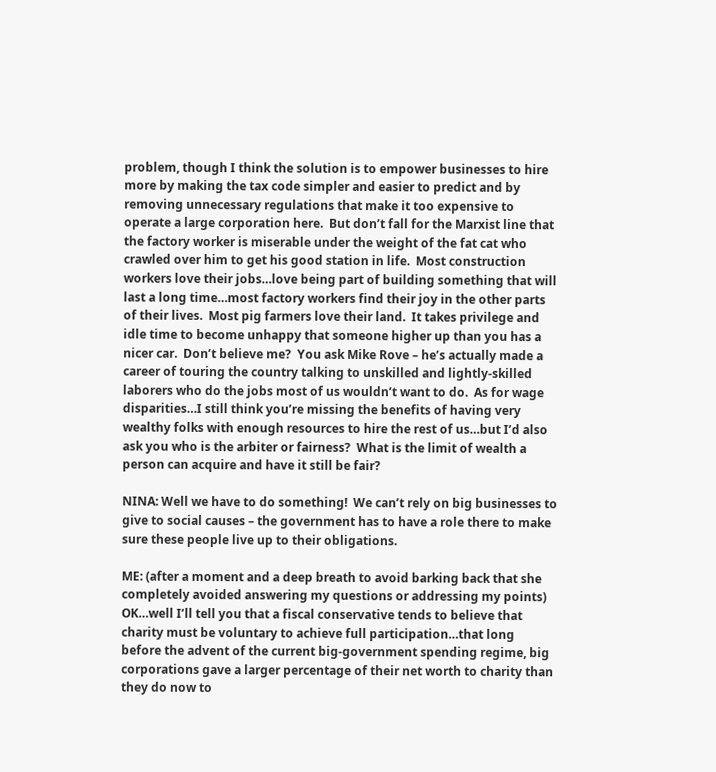problem, though I think the solution is to empower businesses to hire more by making the tax code simpler and easier to predict and by removing unnecessary regulations that make it too expensive to operate a large corporation here.  But don’t fall for the Marxist line that the factory worker is miserable under the weight of the fat cat who crawled over him to get his good station in life.  Most construction workers love their jobs…love being part of building something that will last a long time…most factory workers find their joy in the other parts of their lives.  Most pig farmers love their land.  It takes privilege and idle time to become unhappy that someone higher up than you has a nicer car.  Don’t believe me?  You ask Mike Rove – he’s actually made a career of touring the country talking to unskilled and lightly-skilled laborers who do the jobs most of us wouldn’t want to do.  As for wage disparities…I still think you’re missing the benefits of having very wealthy folks with enough resources to hire the rest of us…but I’d also ask you who is the arbiter or fairness?  What is the limit of wealth a person can acquire and have it still be fair?

NINA: Well we have to do something!  We can’t rely on big businesses to give to social causes – the government has to have a role there to make sure these people live up to their obligations.

ME: (after a moment and a deep breath to avoid barking back that she completely avoided answering my questions or addressing my points) OK…well I’ll tell you that a fiscal conservative tends to believe that charity must be voluntary to achieve full participation…that long before the advent of the current big-government spending regime, big corporations gave a larger percentage of their net worth to charity than they do now to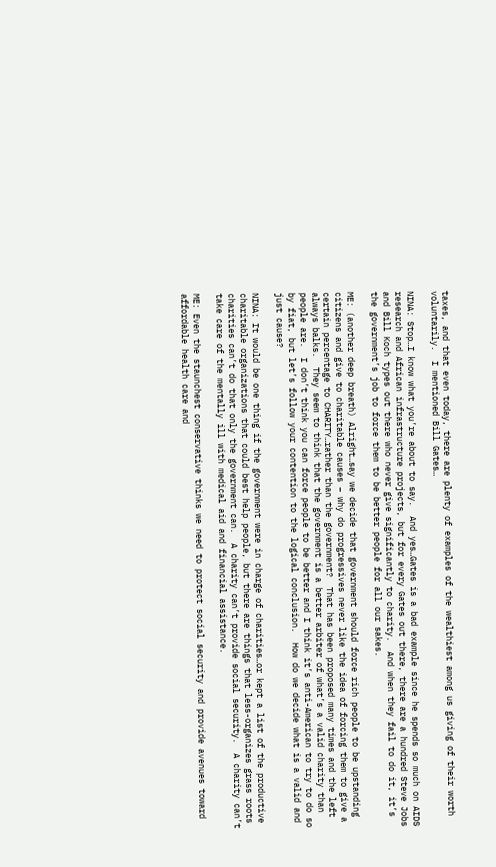taxes, and that even today, there are plenty of examples of the wealthiest among us giving of their worth voluntarily.  I mentioned Bill Gates…

NINA: Stop…I know what you’re about to say.  And yes…Gates is a bad example since he spends so much on AIDS research and African infrastructure projects, but for every Gates out there, there are a hundred Steve Jobs and Bill Koch types out there who never give significantly to charity.  And when they fail to do it, it’s the government’s job to force them to be better people for all our sakes.

ME: (another deep breath) Alright…say we decide that government should force rich people to be upstanding citizens and give to charitable causes – why do progressives never like the idea of forcing them to give a certain percentage to CHARITY…rather than the government?  That has been proposed many times and the left always balks.  They seem to think that the government is a better arbiter of what’s a valid charity than people are.  I don’t think you can force people to be better and I think it’s anti-American to try to do so by fiat, but let’s follow your contention to the logical conclusion.  How do we decide what is a valid and just cause?

NINA: It would be one thing if the government were in charge of charities…or kept a list of the productive charitable organizations that could best help people, but there are things that less-organizes grass roots charities can’t do that only the government can.  A charity can’t provide social security.  A charity can’t take care of the mentally ill with medical aid and financial assistance.

ME: Even the staunchest conservative thinks we need to protect social security and provide avenues toward affordable health care and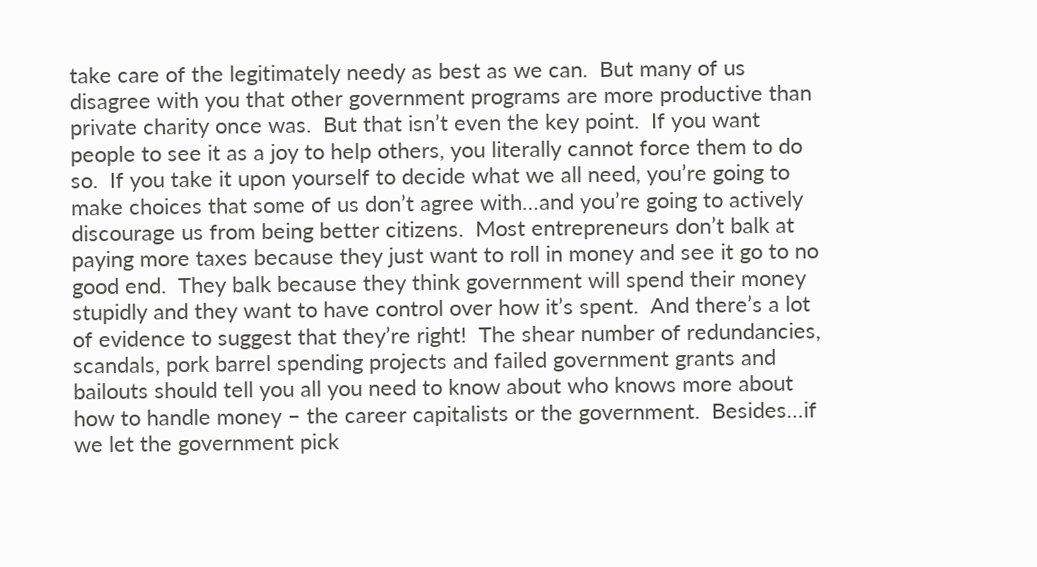take care of the legitimately needy as best as we can.  But many of us disagree with you that other government programs are more productive than private charity once was.  But that isn’t even the key point.  If you want people to see it as a joy to help others, you literally cannot force them to do so.  If you take it upon yourself to decide what we all need, you’re going to make choices that some of us don’t agree with…and you’re going to actively discourage us from being better citizens.  Most entrepreneurs don’t balk at paying more taxes because they just want to roll in money and see it go to no good end.  They balk because they think government will spend their money stupidly and they want to have control over how it’s spent.  And there’s a lot of evidence to suggest that they’re right!  The shear number of redundancies, scandals, pork barrel spending projects and failed government grants and bailouts should tell you all you need to know about who knows more about how to handle money – the career capitalists or the government.  Besides…if we let the government pick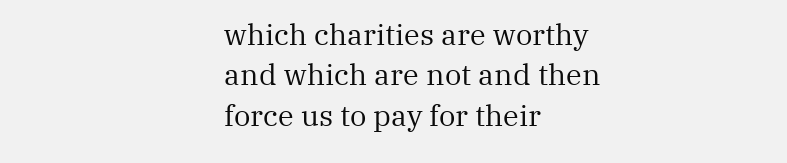which charities are worthy and which are not and then force us to pay for their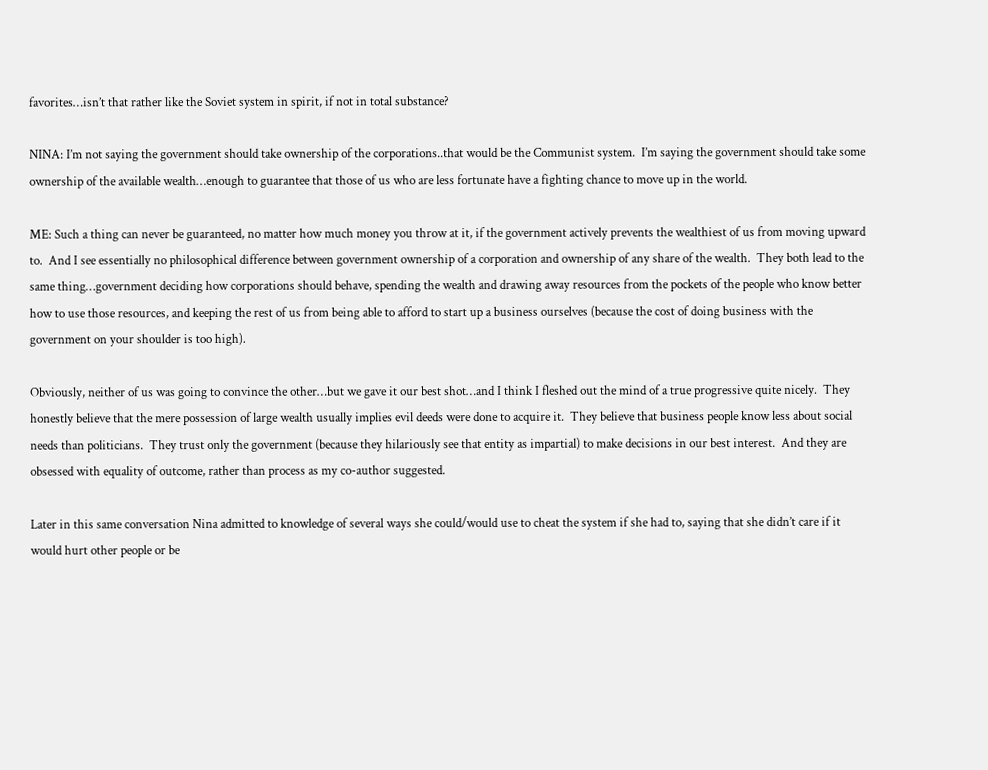favorites…isn’t that rather like the Soviet system in spirit, if not in total substance?

NINA: I’m not saying the government should take ownership of the corporations..that would be the Communist system.  I’m saying the government should take some ownership of the available wealth…enough to guarantee that those of us who are less fortunate have a fighting chance to move up in the world.

ME: Such a thing can never be guaranteed, no matter how much money you throw at it, if the government actively prevents the wealthiest of us from moving upward to.  And I see essentially no philosophical difference between government ownership of a corporation and ownership of any share of the wealth.  They both lead to the same thing…government deciding how corporations should behave, spending the wealth and drawing away resources from the pockets of the people who know better how to use those resources, and keeping the rest of us from being able to afford to start up a business ourselves (because the cost of doing business with the government on your shoulder is too high).

Obviously, neither of us was going to convince the other…but we gave it our best shot…and I think I fleshed out the mind of a true progressive quite nicely.  They honestly believe that the mere possession of large wealth usually implies evil deeds were done to acquire it.  They believe that business people know less about social needs than politicians.  They trust only the government (because they hilariously see that entity as impartial) to make decisions in our best interest.  And they are obsessed with equality of outcome, rather than process as my co-author suggested.

Later in this same conversation Nina admitted to knowledge of several ways she could/would use to cheat the system if she had to, saying that she didn’t care if it would hurt other people or be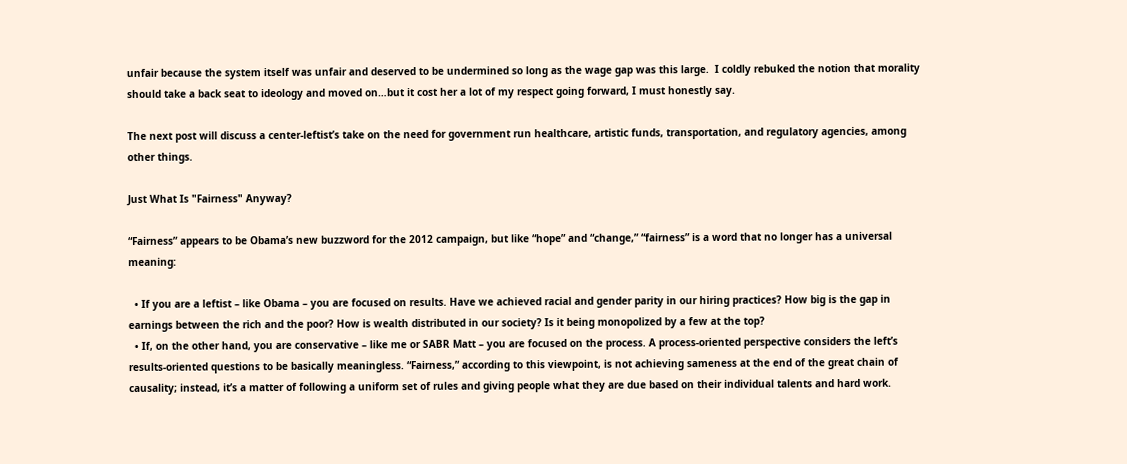unfair because the system itself was unfair and deserved to be undermined so long as the wage gap was this large.  I coldly rebuked the notion that morality should take a back seat to ideology and moved on…but it cost her a lot of my respect going forward, I must honestly say.

The next post will discuss a center-leftist’s take on the need for government run healthcare, artistic funds, transportation, and regulatory agencies, among other things.

Just What Is "Fairness" Anyway?

“Fairness” appears to be Obama’s new buzzword for the 2012 campaign, but like “hope” and “change,” “fairness” is a word that no longer has a universal meaning:

  • If you are a leftist – like Obama – you are focused on results. Have we achieved racial and gender parity in our hiring practices? How big is the gap in earnings between the rich and the poor? How is wealth distributed in our society? Is it being monopolized by a few at the top?
  • If, on the other hand, you are conservative – like me or SABR Matt – you are focused on the process. A process-oriented perspective considers the left’s results-oriented questions to be basically meaningless. “Fairness,” according to this viewpoint, is not achieving sameness at the end of the great chain of causality; instead, it’s a matter of following a uniform set of rules and giving people what they are due based on their individual talents and hard work.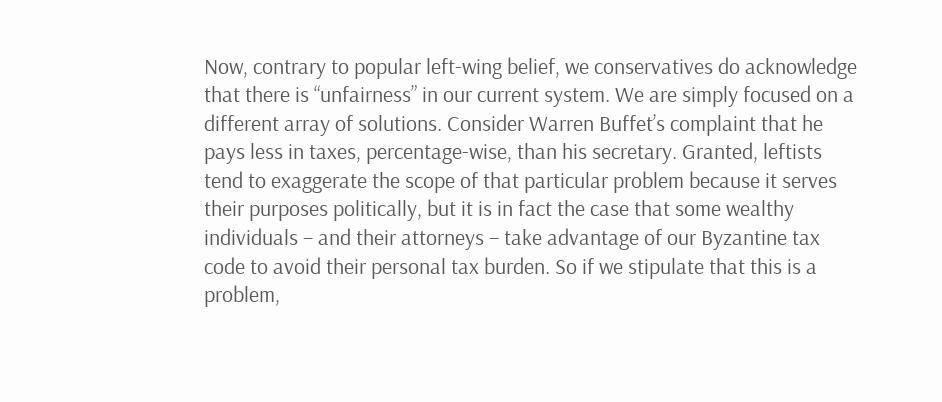Now, contrary to popular left-wing belief, we conservatives do acknowledge that there is “unfairness” in our current system. We are simply focused on a different array of solutions. Consider Warren Buffet’s complaint that he pays less in taxes, percentage-wise, than his secretary. Granted, leftists tend to exaggerate the scope of that particular problem because it serves their purposes politically, but it is in fact the case that some wealthy individuals – and their attorneys – take advantage of our Byzantine tax code to avoid their personal tax burden. So if we stipulate that this is a problem,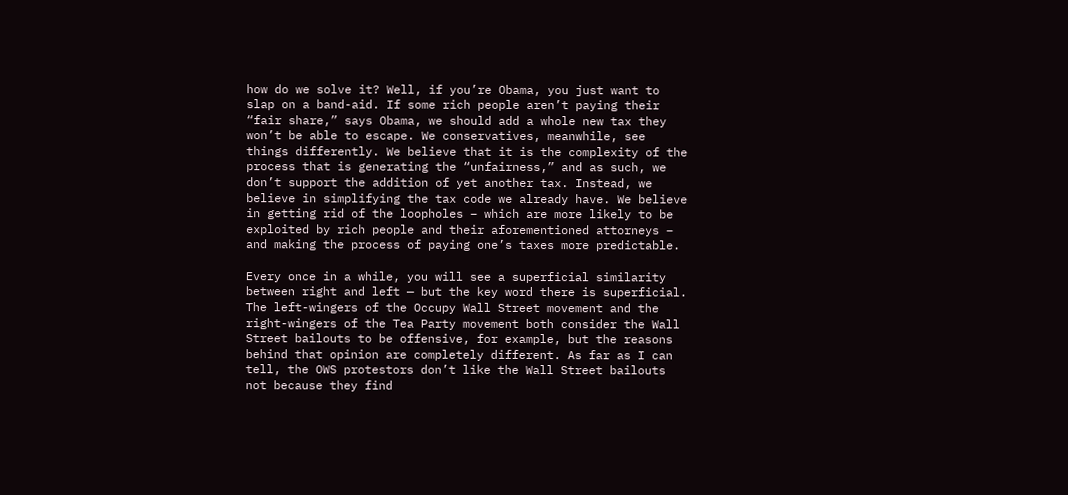how do we solve it? Well, if you’re Obama, you just want to slap on a band-aid. If some rich people aren’t paying their “fair share,” says Obama, we should add a whole new tax they won’t be able to escape. We conservatives, meanwhile, see things differently. We believe that it is the complexity of the process that is generating the “unfairness,” and as such, we don’t support the addition of yet another tax. Instead, we believe in simplifying the tax code we already have. We believe in getting rid of the loopholes – which are more likely to be exploited by rich people and their aforementioned attorneys – and making the process of paying one’s taxes more predictable.

Every once in a while, you will see a superficial similarity between right and left — but the key word there is superficial. The left-wingers of the Occupy Wall Street movement and the right-wingers of the Tea Party movement both consider the Wall Street bailouts to be offensive, for example, but the reasons behind that opinion are completely different. As far as I can tell, the OWS protestors don’t like the Wall Street bailouts not because they find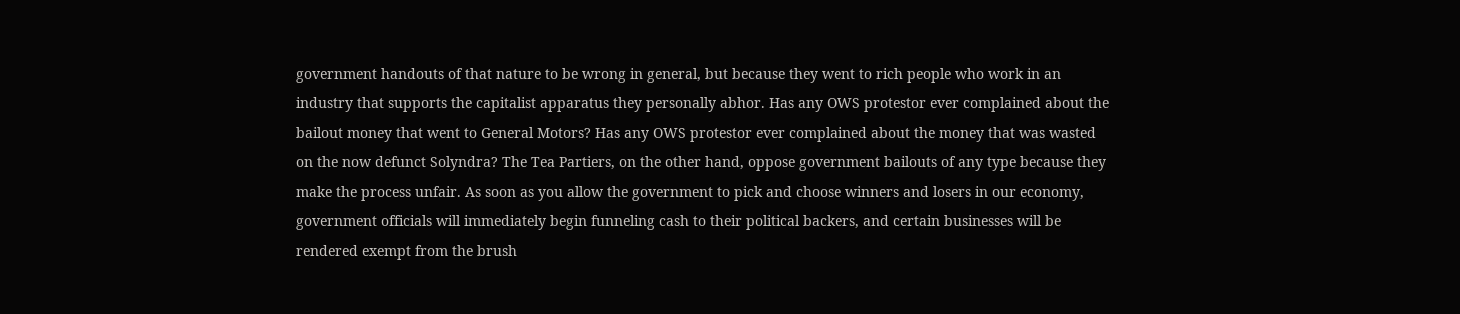government handouts of that nature to be wrong in general, but because they went to rich people who work in an industry that supports the capitalist apparatus they personally abhor. Has any OWS protestor ever complained about the bailout money that went to General Motors? Has any OWS protestor ever complained about the money that was wasted on the now defunct Solyndra? The Tea Partiers, on the other hand, oppose government bailouts of any type because they make the process unfair. As soon as you allow the government to pick and choose winners and losers in our economy, government officials will immediately begin funneling cash to their political backers, and certain businesses will be rendered exempt from the brush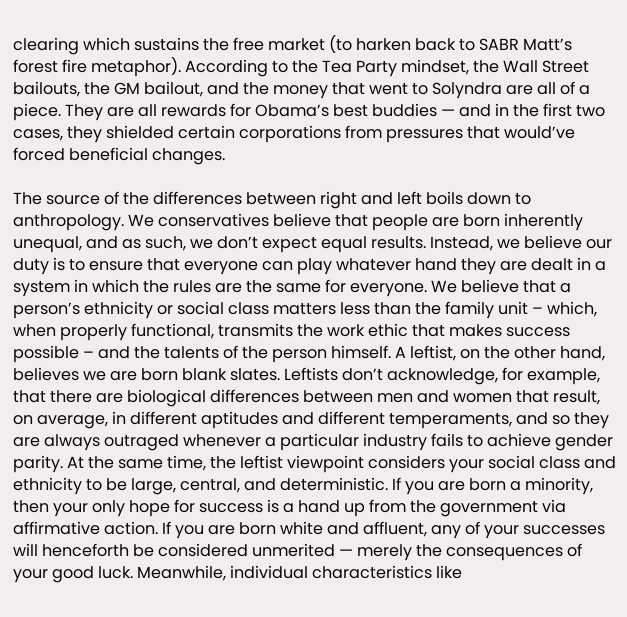clearing which sustains the free market (to harken back to SABR Matt’s forest fire metaphor). According to the Tea Party mindset, the Wall Street bailouts, the GM bailout, and the money that went to Solyndra are all of a piece. They are all rewards for Obama’s best buddies — and in the first two cases, they shielded certain corporations from pressures that would’ve forced beneficial changes.

The source of the differences between right and left boils down to anthropology. We conservatives believe that people are born inherently unequal, and as such, we don’t expect equal results. Instead, we believe our duty is to ensure that everyone can play whatever hand they are dealt in a system in which the rules are the same for everyone. We believe that a person’s ethnicity or social class matters less than the family unit – which, when properly functional, transmits the work ethic that makes success possible – and the talents of the person himself. A leftist, on the other hand, believes we are born blank slates. Leftists don’t acknowledge, for example, that there are biological differences between men and women that result, on average, in different aptitudes and different temperaments, and so they are always outraged whenever a particular industry fails to achieve gender parity. At the same time, the leftist viewpoint considers your social class and ethnicity to be large, central, and deterministic. If you are born a minority, then your only hope for success is a hand up from the government via affirmative action. If you are born white and affluent, any of your successes will henceforth be considered unmerited — merely the consequences of your good luck. Meanwhile, individual characteristics like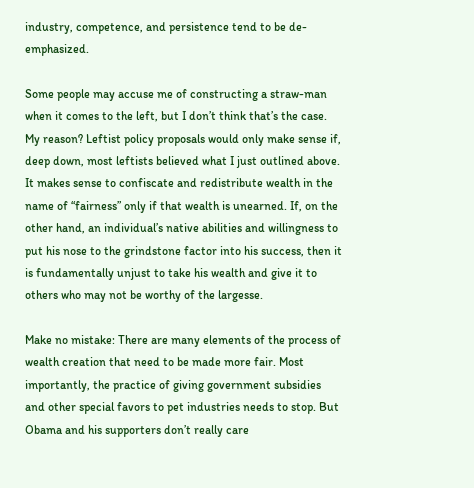industry, competence, and persistence tend to be de-emphasized.

Some people may accuse me of constructing a straw-man when it comes to the left, but I don’t think that’s the case. My reason? Leftist policy proposals would only make sense if, deep down, most leftists believed what I just outlined above. It makes sense to confiscate and redistribute wealth in the name of “fairness” only if that wealth is unearned. If, on the other hand, an individual’s native abilities and willingness to put his nose to the grindstone factor into his success, then it is fundamentally unjust to take his wealth and give it to others who may not be worthy of the largesse.

Make no mistake: There are many elements of the process of wealth creation that need to be made more fair. Most importantly, the practice of giving government subsidies and other special favors to pet industries needs to stop. But Obama and his supporters don’t really care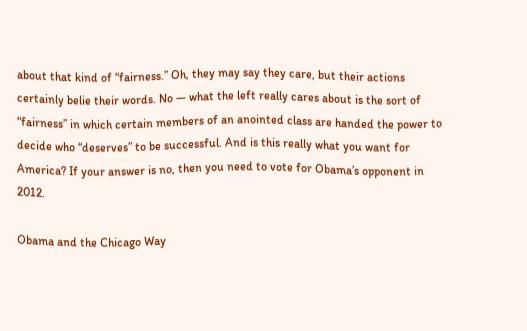about that kind of “fairness.” Oh, they may say they care, but their actions certainly belie their words. No — what the left really cares about is the sort of “fairness” in which certain members of an anointed class are handed the power to decide who “deserves” to be successful. And is this really what you want for America? If your answer is no, then you need to vote for Obama’s opponent in 2012.

Obama and the Chicago Way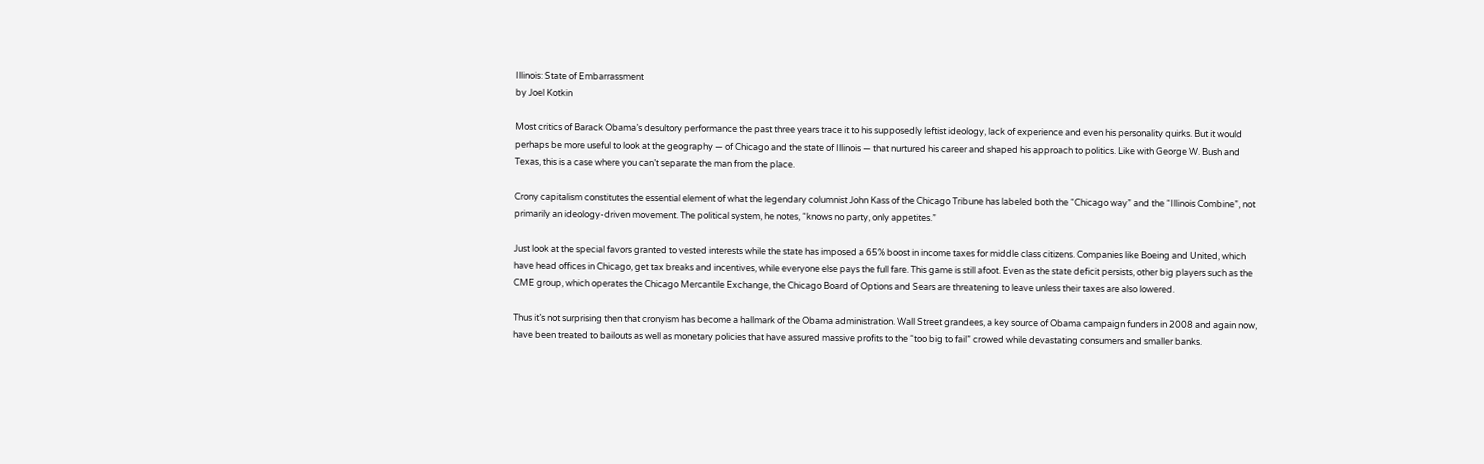Illinois: State of Embarrassment
by Joel Kotkin

Most critics of Barack Obama’s desultory performance the past three years trace it to his supposedly leftist ideology, lack of experience and even his personality quirks. But it would perhaps be more useful to look at the geography — of Chicago and the state of Illinois — that nurtured his career and shaped his approach to politics. Like with George W. Bush and Texas, this is a case where you can’t separate the man from the place.

Crony capitalism constitutes the essential element of what the legendary columnist John Kass of the Chicago Tribune has labeled both the “Chicago way” and the “Illinois Combine”, not primarily an ideology-driven movement. The political system, he notes, “knows no party, only appetites.”

Just look at the special favors granted to vested interests while the state has imposed a 65% boost in income taxes for middle class citizens. Companies like Boeing and United, which have head offices in Chicago, get tax breaks and incentives, while everyone else pays the full fare. This game is still afoot. Even as the state deficit persists, other big players such as the CME group, which operates the Chicago Mercantile Exchange, the Chicago Board of Options and Sears are threatening to leave unless their taxes are also lowered.

Thus it’s not surprising then that cronyism has become a hallmark of the Obama administration. Wall Street grandees, a key source of Obama campaign funders in 2008 and again now, have been treated to bailouts as well as monetary policies that have assured massive profits to the “too big to fail” crowed while devastating consumers and smaller banks.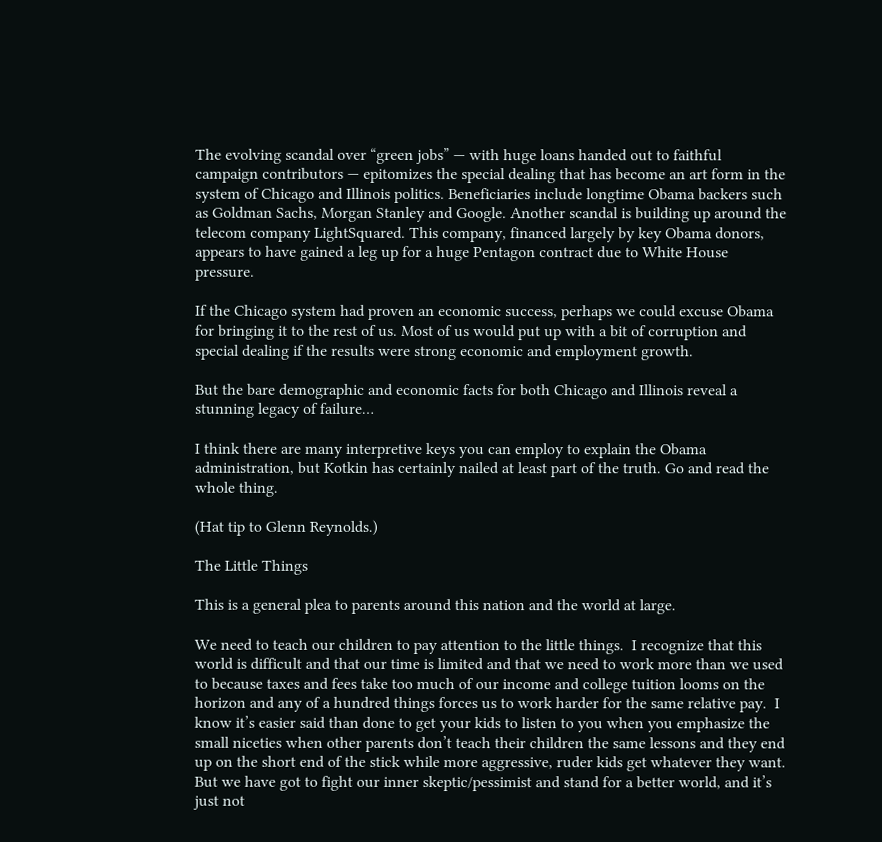The evolving scandal over “green jobs” — with huge loans handed out to faithful campaign contributors — epitomizes the special dealing that has become an art form in the system of Chicago and Illinois politics. Beneficiaries include longtime Obama backers such as Goldman Sachs, Morgan Stanley and Google. Another scandal is building up around the telecom company LightSquared. This company, financed largely by key Obama donors, appears to have gained a leg up for a huge Pentagon contract due to White House pressure.

If the Chicago system had proven an economic success, perhaps we could excuse Obama for bringing it to the rest of us. Most of us would put up with a bit of corruption and special dealing if the results were strong economic and employment growth.

But the bare demographic and economic facts for both Chicago and Illinois reveal a stunning legacy of failure…

I think there are many interpretive keys you can employ to explain the Obama administration, but Kotkin has certainly nailed at least part of the truth. Go and read the whole thing.

(Hat tip to Glenn Reynolds.)

The Little Things

This is a general plea to parents around this nation and the world at large.

We need to teach our children to pay attention to the little things.  I recognize that this world is difficult and that our time is limited and that we need to work more than we used to because taxes and fees take too much of our income and college tuition looms on the horizon and any of a hundred things forces us to work harder for the same relative pay.  I know it’s easier said than done to get your kids to listen to you when you emphasize the small niceties when other parents don’t teach their children the same lessons and they end up on the short end of the stick while more aggressive, ruder kids get whatever they want.  But we have got to fight our inner skeptic/pessimist and stand for a better world, and it’s just not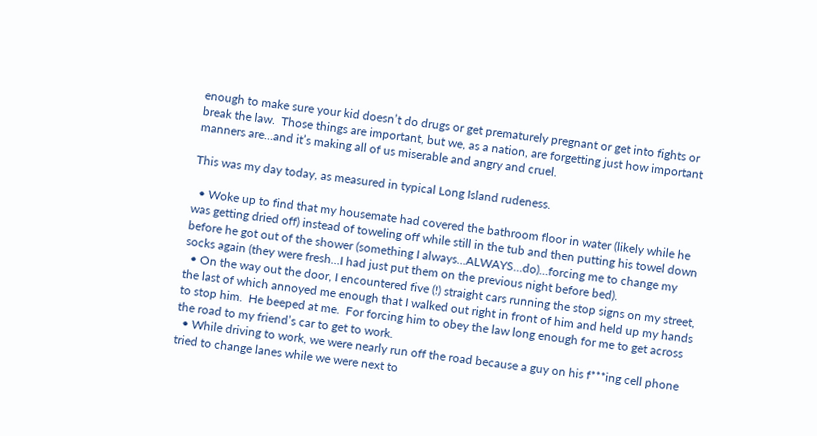enough to make sure your kid doesn’t do drugs or get prematurely pregnant or get into fights or break the law.  Those things are important, but we, as a nation, are forgetting just how important manners are…and it’s making all of us miserable and angry and cruel.

This was my day today, as measured in typical Long Island rudeness.

  • Woke up to find that my housemate had covered the bathroom floor in water (likely while he was getting dried off) instead of toweling off while still in the tub and then putting his towel down before he got out of the shower (something I always…ALWAYS…do)…forcing me to change my socks again (they were fresh…I had just put them on the previous night before bed).
  • On the way out the door, I encountered five (!) straight cars running the stop signs on my street, the last of which annoyed me enough that I walked out right in front of him and held up my hands to stop him.  He beeped at me.  For forcing him to obey the law long enough for me to get across the road to my friend’s car to get to work.
  • While driving to work, we were nearly run off the road because a guy on his f***ing cell phone tried to change lanes while we were next to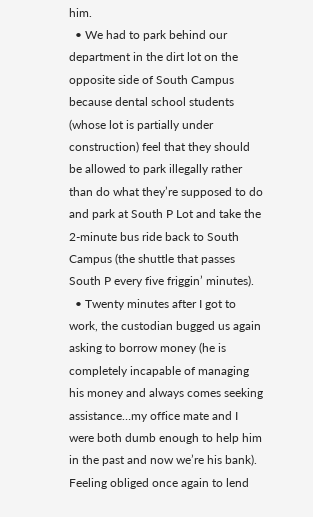him.
  • We had to park behind our department in the dirt lot on the opposite side of South Campus because dental school students (whose lot is partially under construction) feel that they should be allowed to park illegally rather than do what they’re supposed to do and park at South P Lot and take the 2-minute bus ride back to South Campus (the shuttle that passes South P every five friggin’ minutes).
  • Twenty minutes after I got to work, the custodian bugged us again asking to borrow money (he is completely incapable of managing his money and always comes seeking assistance…my office mate and I were both dumb enough to help him in the past and now we’re his bank).  Feeling obliged once again to lend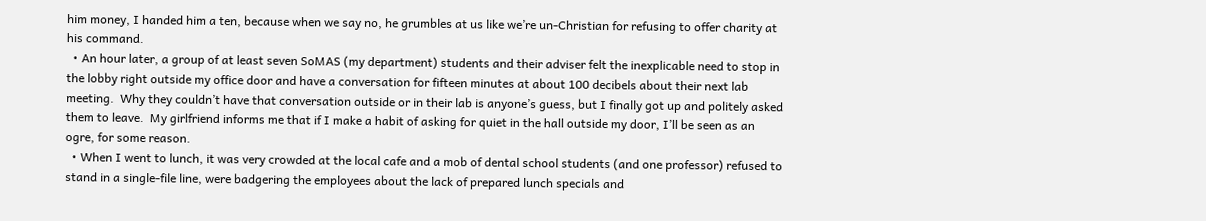him money, I handed him a ten, because when we say no, he grumbles at us like we’re un-Christian for refusing to offer charity at his command.
  • An hour later, a group of at least seven SoMAS (my department) students and their adviser felt the inexplicable need to stop in the lobby right outside my office door and have a conversation for fifteen minutes at about 100 decibels about their next lab meeting.  Why they couldn’t have that conversation outside or in their lab is anyone’s guess, but I finally got up and politely asked them to leave.  My girlfriend informs me that if I make a habit of asking for quiet in the hall outside my door, I’ll be seen as an ogre, for some reason.
  • When I went to lunch, it was very crowded at the local cafe and a mob of dental school students (and one professor) refused to stand in a single-file line, were badgering the employees about the lack of prepared lunch specials and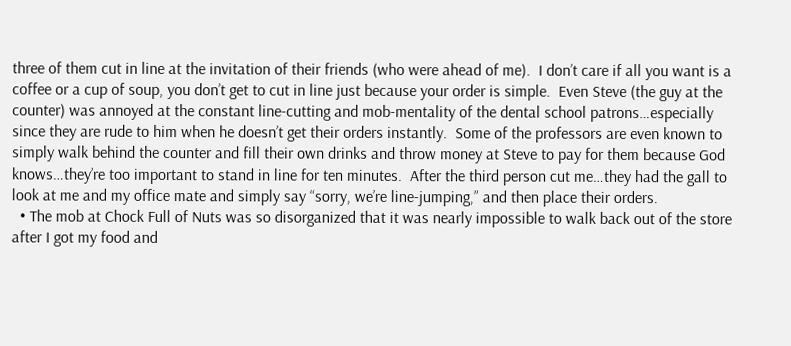three of them cut in line at the invitation of their friends (who were ahead of me).  I don’t care if all you want is a coffee or a cup of soup, you don’t get to cut in line just because your order is simple.  Even Steve (the guy at the counter) was annoyed at the constant line-cutting and mob-mentality of the dental school patrons…especially since they are rude to him when he doesn’t get their orders instantly.  Some of the professors are even known to simply walk behind the counter and fill their own drinks and throw money at Steve to pay for them because God knows…they’re too important to stand in line for ten minutes.  After the third person cut me…they had the gall to look at me and my office mate and simply say “sorry, we’re line-jumping,” and then place their orders.
  • The mob at Chock Full of Nuts was so disorganized that it was nearly impossible to walk back out of the store after I got my food and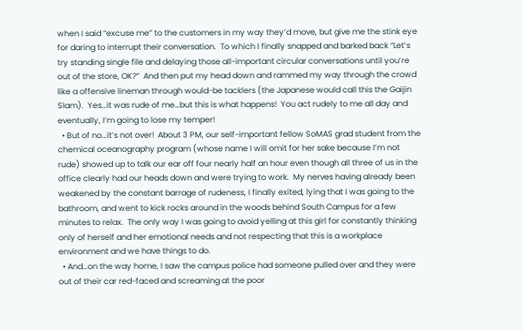when I said “excuse me” to the customers in my way they’d move, but give me the stink eye for daring to interrupt their conversation.  To which I finally snapped and barked back “Let’s try standing single file and delaying those all-important circular conversations until you’re out of the store, OK?”  And then put my head down and rammed my way through the crowd like a offensive lineman through would-be tacklers (the Japanese would call this the Gaijin Slam).  Yes…it was rude of me…but this is what happens!  You act rudely to me all day and eventually, I’m going to lose my temper!
  • But of no…it’s not over!  About 3 PM, our self-important fellow SoMAS grad student from the chemical oceanography program (whose name I will omit for her sake because I’m not rude) showed up to talk our ear off four nearly half an hour even though all three of us in the office clearly had our heads down and were trying to work.  My nerves having already been weakened by the constant barrage of rudeness, I finally exited, lying that I was going to the bathroom, and went to kick rocks around in the woods behind South Campus for a few minutes to relax.  The only way I was going to avoid yelling at this girl for constantly thinking only of herself and her emotional needs and not respecting that this is a workplace environment and we have things to do.
  • And…on the way home, I saw the campus police had someone pulled over and they were out of their car red-faced and screaming at the poor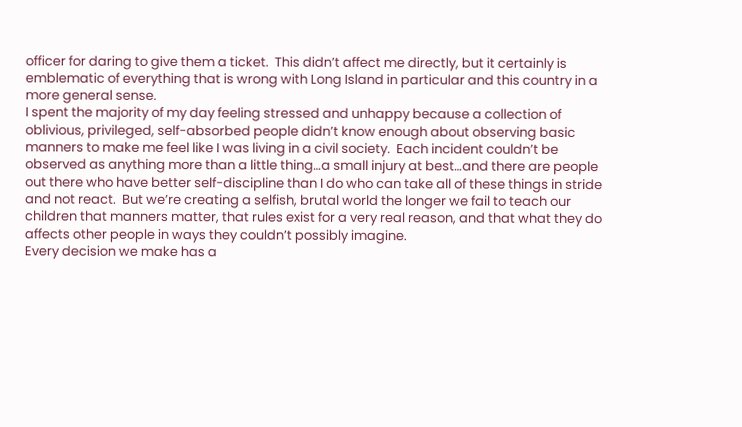officer for daring to give them a ticket.  This didn’t affect me directly, but it certainly is emblematic of everything that is wrong with Long Island in particular and this country in a more general sense.
I spent the majority of my day feeling stressed and unhappy because a collection of oblivious, privileged, self-absorbed people didn’t know enough about observing basic manners to make me feel like I was living in a civil society.  Each incident couldn’t be observed as anything more than a little thing…a small injury at best…and there are people out there who have better self-discipline than I do who can take all of these things in stride and not react.  But we’re creating a selfish, brutal world the longer we fail to teach our children that manners matter, that rules exist for a very real reason, and that what they do affects other people in ways they couldn’t possibly imagine.
Every decision we make has a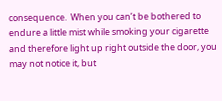consequence.  When you can’t be bothered to endure a little mist while smoking your cigarette and therefore light up right outside the door, you may not notice it, but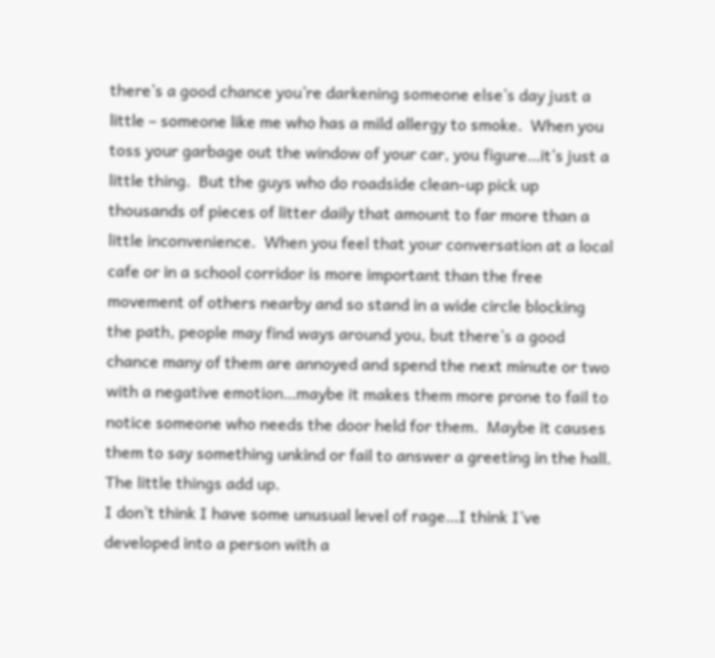there’s a good chance you’re darkening someone else’s day just a little – someone like me who has a mild allergy to smoke.  When you toss your garbage out the window of your car, you figure…it’s just a little thing.  But the guys who do roadside clean-up pick up thousands of pieces of litter daily that amount to far more than a little inconvenience.  When you feel that your conversation at a local cafe or in a school corridor is more important than the free movement of others nearby and so stand in a wide circle blocking the path, people may find ways around you, but there’s a good chance many of them are annoyed and spend the next minute or two with a negative emotion…maybe it makes them more prone to fail to notice someone who needs the door held for them.  Maybe it causes them to say something unkind or fail to answer a greeting in the hall.  The little things add up.
I don’t think I have some unusual level of rage…I think I’ve developed into a person with a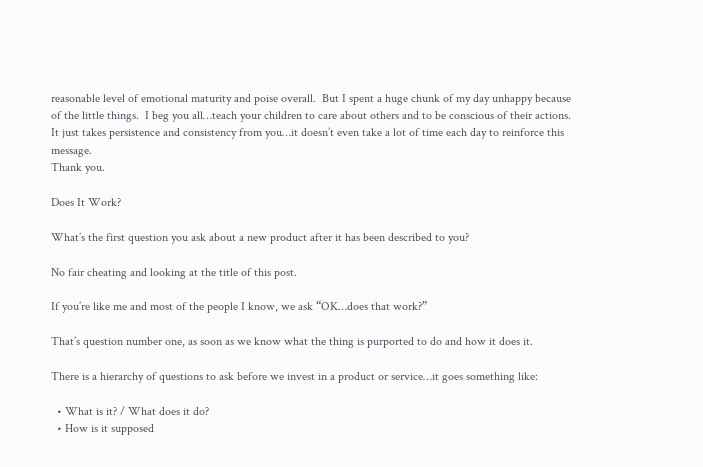reasonable level of emotional maturity and poise overall.  But I spent a huge chunk of my day unhappy because of the little things.  I beg you all…teach your children to care about others and to be conscious of their actions.  It just takes persistence and consistency from you…it doesn’t even take a lot of time each day to reinforce this message.
Thank you.

Does It Work?

What’s the first question you ask about a new product after it has been described to you?

No fair cheating and looking at the title of this post.

If you’re like me and most of the people I know, we ask “OK…does that work?”

That’s question number one, as soon as we know what the thing is purported to do and how it does it.

There is a hierarchy of questions to ask before we invest in a product or service…it goes something like:

  • What is it? / What does it do?
  • How is it supposed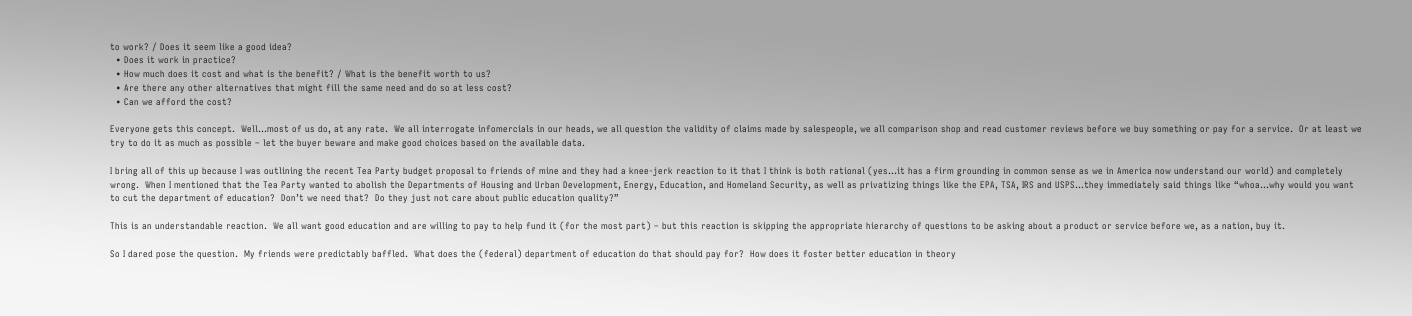to work? / Does it seem like a good idea?
  • Does it work in practice?
  • How much does it cost and what is the benefit? / What is the benefit worth to us?
  • Are there any other alternatives that might fill the same need and do so at less cost?
  • Can we afford the cost?

Everyone gets this concept.  Well…most of us do, at any rate.  We all interrogate infomercials in our heads, we all question the validity of claims made by salespeople, we all comparison shop and read customer reviews before we buy something or pay for a service.  Or at least we try to do it as much as possible – let the buyer beware and make good choices based on the available data.

I bring all of this up because I was outlining the recent Tea Party budget proposal to friends of mine and they had a knee-jerk reaction to it that I think is both rational (yes…it has a firm grounding in common sense as we in America now understand our world) and completely wrong.  When I mentioned that the Tea Party wanted to abolish the Departments of Housing and Urban Development, Energy, Education, and Homeland Security, as well as privatizing things like the EPA, TSA, IRS and USPS…they immediately said things like “whoa…why would you want to cut the department of education?  Don’t we need that?  Do they just not care about public education quality?”

This is an understandable reaction.  We all want good education and are willing to pay to help fund it (for the most part) – but this reaction is skipping the appropriate hierarchy of questions to be asking about a product or service before we, as a nation, buy it.

So I dared pose the question.  My friends were predictably baffled.  What does the (federal) department of education do that should pay for?  How does it foster better education in theory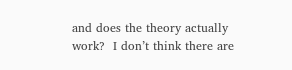and does the theory actually work?  I don’t think there are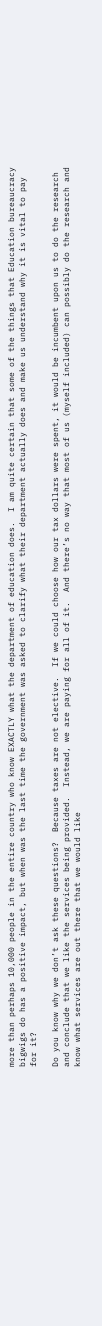more than perhaps 10,000 people in the entire country who know EXACTLY what the department of education does.  I am quite certain that some of the things that Education bureaucracy bigwigs do has a positive impact, but when was the last time the government was asked to clarify what their department actually does and make us understand why it is vital to pay for it?

Do you know why we don’t ask these questions?  Because taxes are not elective.  If we could choose how our tax dollars were spent, it would be incumbent upon us to do the research and conclude that we like the services being provided.  Instead, we are paying for all of it.  And there’s no way that most of us (myself included) can possibly do the research and know what services are out there that we would like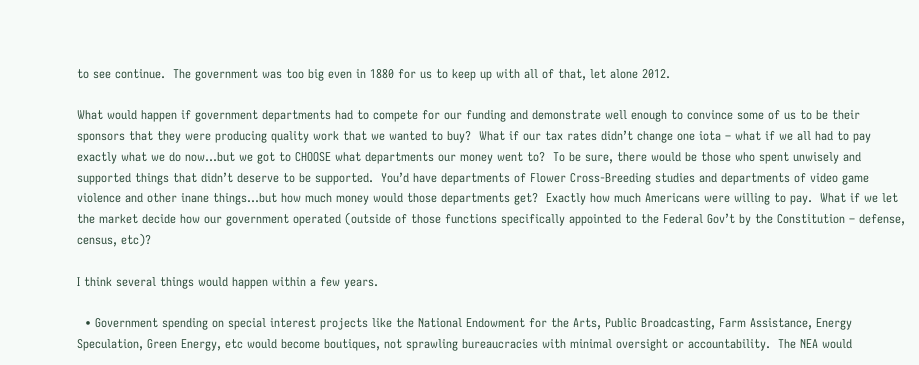to see continue.  The government was too big even in 1880 for us to keep up with all of that, let alone 2012.

What would happen if government departments had to compete for our funding and demonstrate well enough to convince some of us to be their sponsors that they were producing quality work that we wanted to buy?  What if our tax rates didn’t change one iota – what if we all had to pay exactly what we do now…but we got to CHOOSE what departments our money went to?  To be sure, there would be those who spent unwisely and supported things that didn’t deserve to be supported.  You’d have departments of Flower Cross-Breeding studies and departments of video game violence and other inane things…but how much money would those departments get?  Exactly how much Americans were willing to pay.  What if we let the market decide how our government operated (outside of those functions specifically appointed to the Federal Gov’t by the Constitution – defense, census, etc)?

I think several things would happen within a few years.

  • Government spending on special interest projects like the National Endowment for the Arts, Public Broadcasting, Farm Assistance, Energy Speculation, Green Energy, etc would become boutiques, not sprawling bureaucracies with minimal oversight or accountability.  The NEA would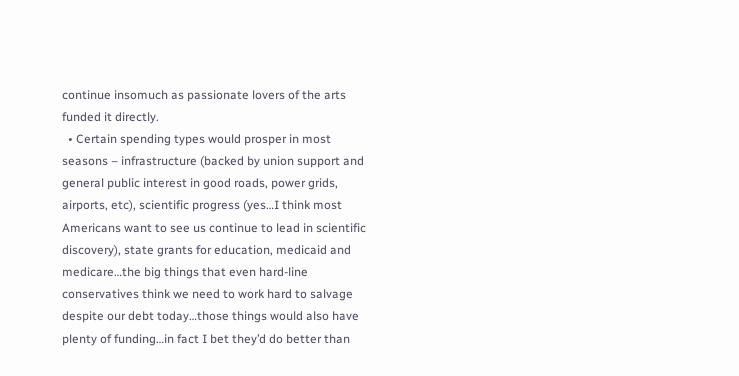continue insomuch as passionate lovers of the arts funded it directly.
  • Certain spending types would prosper in most seasons – infrastructure (backed by union support and general public interest in good roads, power grids, airports, etc), scientific progress (yes…I think most Americans want to see us continue to lead in scientific discovery), state grants for education, medicaid and medicare…the big things that even hard-line conservatives think we need to work hard to salvage despite our debt today…those things would also have plenty of funding…in fact I bet they’d do better than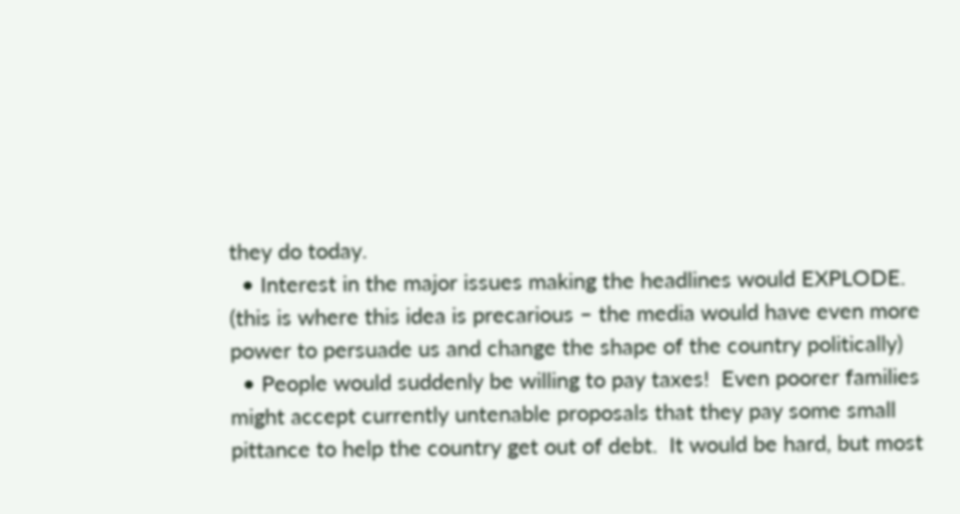they do today.
  • Interest in the major issues making the headlines would EXPLODE.  (this is where this idea is precarious – the media would have even more power to persuade us and change the shape of the country politically)
  • People would suddenly be willing to pay taxes!  Even poorer families might accept currently untenable proposals that they pay some small pittance to help the country get out of debt.  It would be hard, but most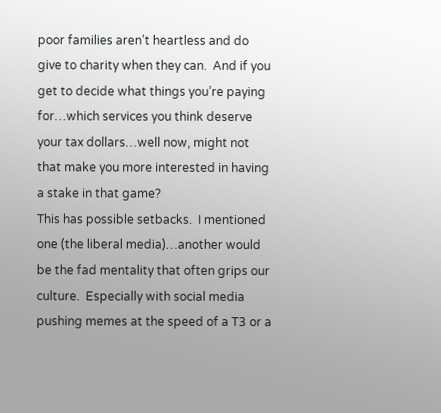poor families aren’t heartless and do give to charity when they can.  And if you get to decide what things you’re paying for…which services you think deserve your tax dollars…well now, might not that make you more interested in having a stake in that game?
This has possible setbacks.  I mentioned one (the liberal media)…another would be the fad mentality that often grips our culture.  Especially with social media pushing memes at the speed of a T3 or a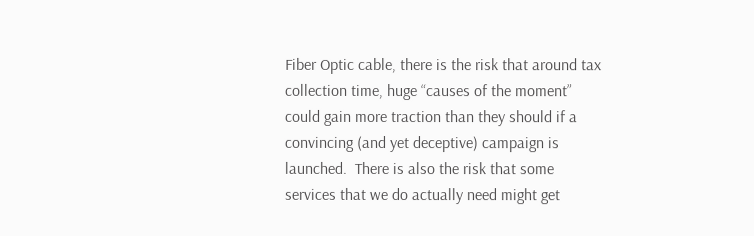Fiber Optic cable, there is the risk that around tax collection time, huge “causes of the moment” could gain more traction than they should if a convincing (and yet deceptive) campaign is launched.  There is also the risk that some services that we do actually need might get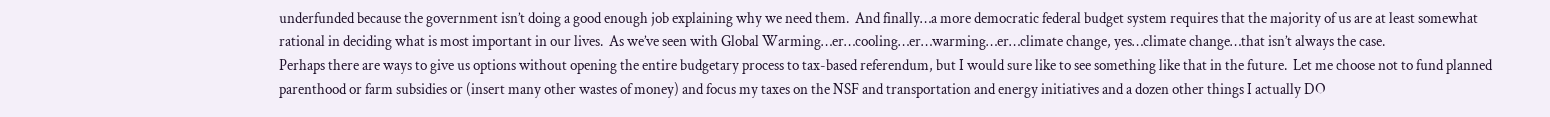underfunded because the government isn’t doing a good enough job explaining why we need them.  And finally…a more democratic federal budget system requires that the majority of us are at least somewhat rational in deciding what is most important in our lives.  As we’ve seen with Global Warming…er…cooling…er…warming…er…climate change, yes…climate change…that isn’t always the case.
Perhaps there are ways to give us options without opening the entire budgetary process to tax-based referendum, but I would sure like to see something like that in the future.  Let me choose not to fund planned parenthood or farm subsidies or (insert many other wastes of money) and focus my taxes on the NSF and transportation and energy initiatives and a dozen other things I actually DO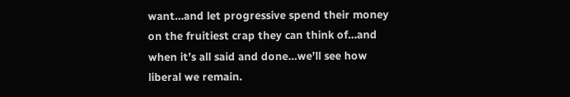want…and let progressive spend their money on the fruitiest crap they can think of…and when it’s all said and done…we’ll see how liberal we remain.